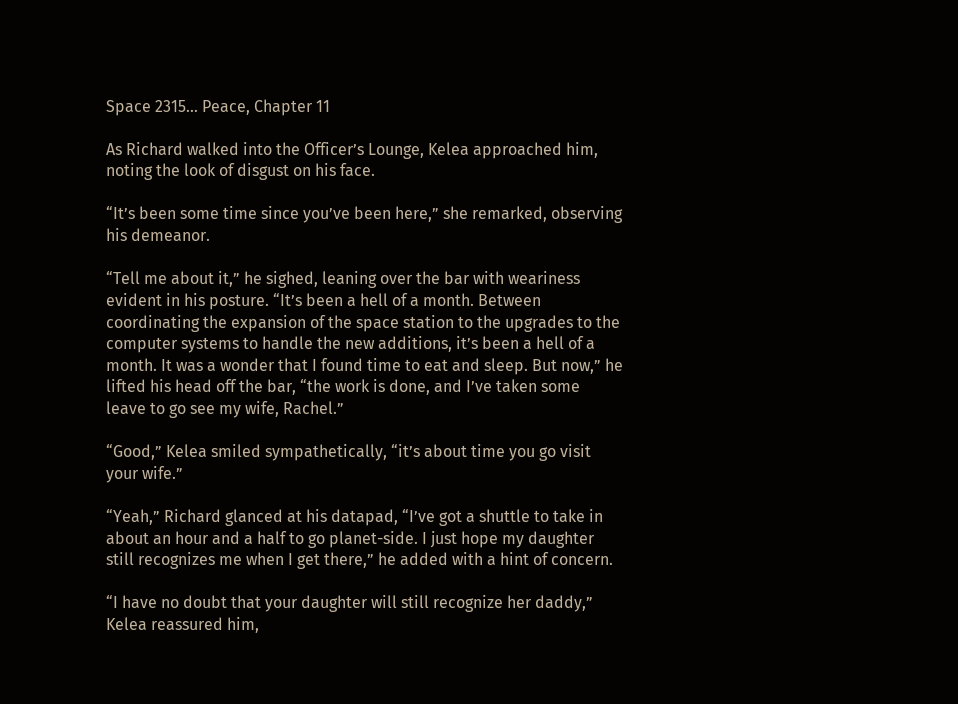Space 2315… Peace, Chapter 11

As Richard walked into the Officer’s Lounge, Kelea approached him, noting the look of disgust on his face.

“It’s been some time since you’ve been here,” she remarked, observing his demeanor.

“Tell me about it,” he sighed, leaning over the bar with weariness evident in his posture. “It’s been a hell of a month. Between coordinating the expansion of the space station to the upgrades to the computer systems to handle the new additions, it’s been a hell of a month. It was a wonder that I found time to eat and sleep. But now,” he lifted his head off the bar, “the work is done, and I’ve taken some leave to go see my wife, Rachel.”

“Good,” Kelea smiled sympathetically, “it’s about time you go visit your wife.”

“Yeah,” Richard glanced at his datapad, “I’ve got a shuttle to take in about an hour and a half to go planet-side. I just hope my daughter still recognizes me when I get there,” he added with a hint of concern.

“I have no doubt that your daughter will still recognize her daddy,” Kelea reassured him,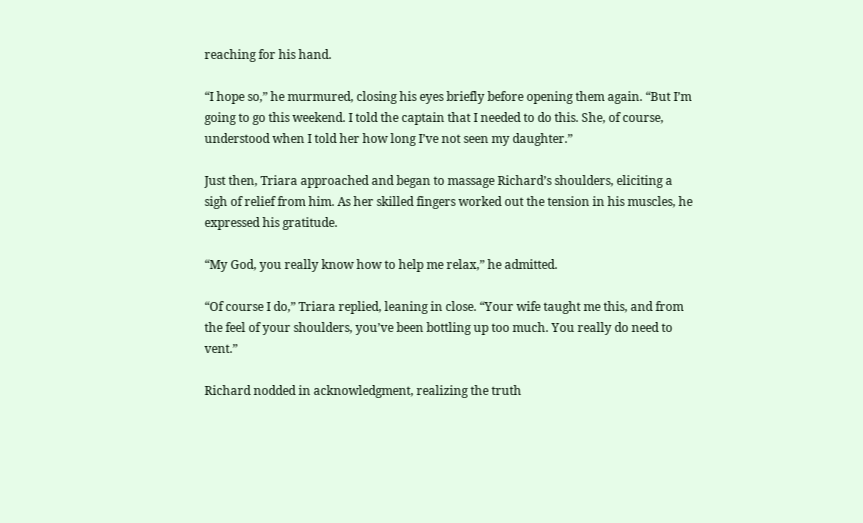reaching for his hand.

“I hope so,” he murmured, closing his eyes briefly before opening them again. “But I’m going to go this weekend. I told the captain that I needed to do this. She, of course, understood when I told her how long I’ve not seen my daughter.”

Just then, Triara approached and began to massage Richard’s shoulders, eliciting a sigh of relief from him. As her skilled fingers worked out the tension in his muscles, he expressed his gratitude.

“My God, you really know how to help me relax,” he admitted.

“Of course I do,” Triara replied, leaning in close. “Your wife taught me this, and from the feel of your shoulders, you’ve been bottling up too much. You really do need to vent.”

Richard nodded in acknowledgment, realizing the truth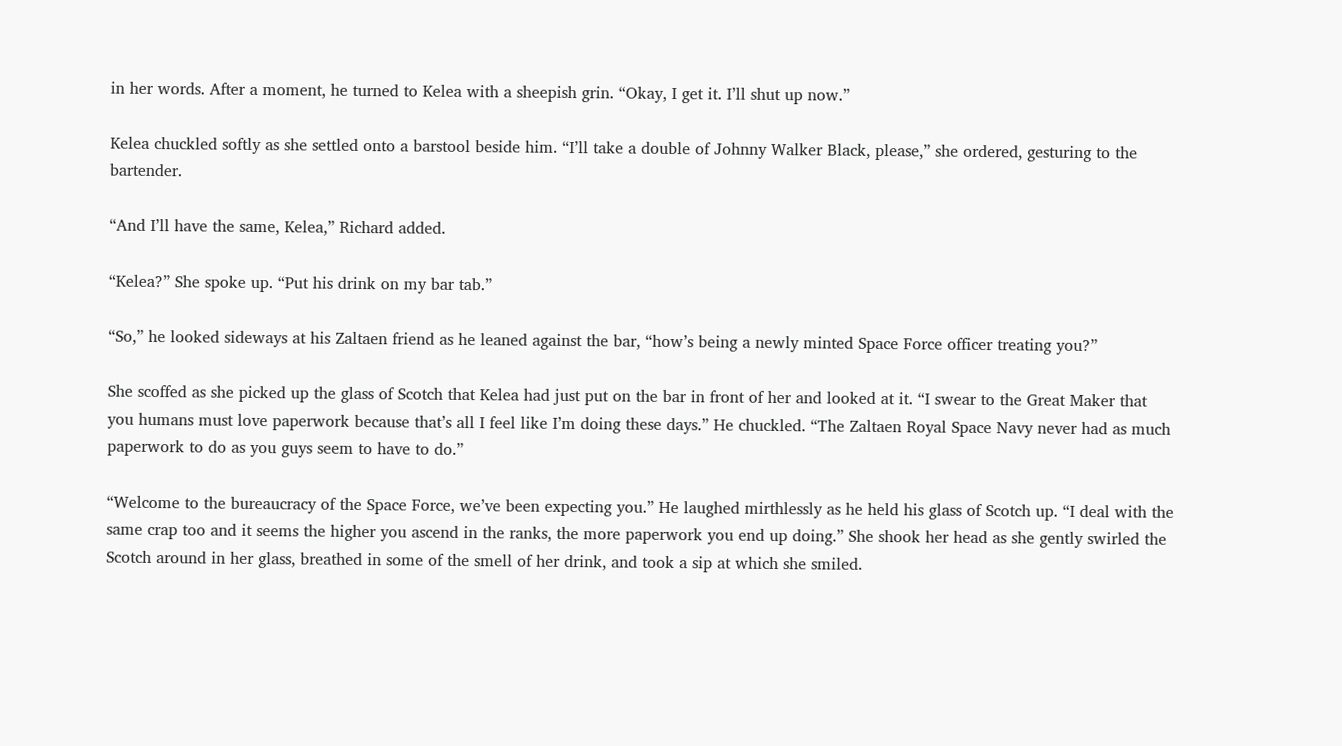in her words. After a moment, he turned to Kelea with a sheepish grin. “Okay, I get it. I’ll shut up now.”

Kelea chuckled softly as she settled onto a barstool beside him. “I’ll take a double of Johnny Walker Black, please,” she ordered, gesturing to the bartender.

“And I’ll have the same, Kelea,” Richard added.

“Kelea?” She spoke up. “Put his drink on my bar tab.”

“So,” he looked sideways at his Zaltaen friend as he leaned against the bar, “how’s being a newly minted Space Force officer treating you?”

She scoffed as she picked up the glass of Scotch that Kelea had just put on the bar in front of her and looked at it. “I swear to the Great Maker that you humans must love paperwork because that’s all I feel like I’m doing these days.” He chuckled. “The Zaltaen Royal Space Navy never had as much paperwork to do as you guys seem to have to do.”

“Welcome to the bureaucracy of the Space Force, we’ve been expecting you.” He laughed mirthlessly as he held his glass of Scotch up. “I deal with the same crap too and it seems the higher you ascend in the ranks, the more paperwork you end up doing.” She shook her head as she gently swirled the Scotch around in her glass, breathed in some of the smell of her drink, and took a sip at which she smiled.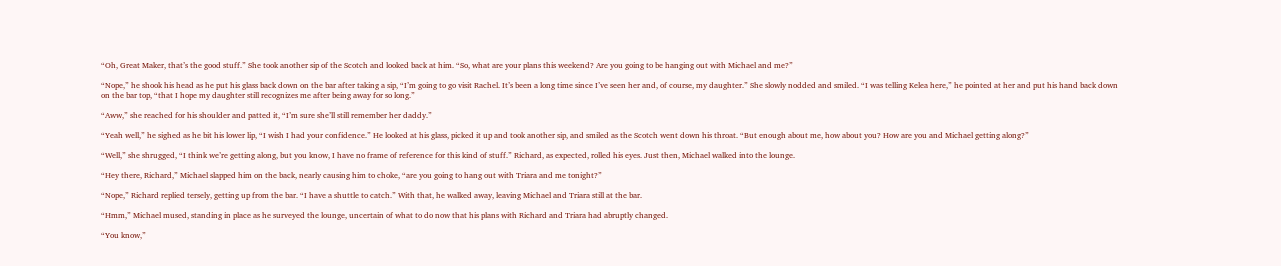“Oh, Great Maker, that’s the good stuff.” She took another sip of the Scotch and looked back at him. “So, what are your plans this weekend? Are you going to be hanging out with Michael and me?”

“Nope,” he shook his head as he put his glass back down on the bar after taking a sip, “I’m going to go visit Rachel. It’s been a long time since I’ve seen her and, of course, my daughter.” She slowly nodded and smiled. “I was telling Kelea here,” he pointed at her and put his hand back down on the bar top, “that I hope my daughter still recognizes me after being away for so long.”

“Aww,” she reached for his shoulder and patted it, “I’m sure she’ll still remember her daddy.”

“Yeah well,” he sighed as he bit his lower lip, “I wish I had your confidence.” He looked at his glass, picked it up and took another sip, and smiled as the Scotch went down his throat. “But enough about me, how about you? How are you and Michael getting along?”

“Well,” she shrugged, “I think we’re getting along, but you know, I have no frame of reference for this kind of stuff.” Richard, as expected, rolled his eyes. Just then, Michael walked into the lounge.

“Hey there, Richard,” Michael slapped him on the back, nearly causing him to choke, “are you going to hang out with Triara and me tonight?”

“Nope,” Richard replied tersely, getting up from the bar. “I have a shuttle to catch.” With that, he walked away, leaving Michael and Triara still at the bar.

“Hmm,” Michael mused, standing in place as he surveyed the lounge, uncertain of what to do now that his plans with Richard and Triara had abruptly changed.

“You know,”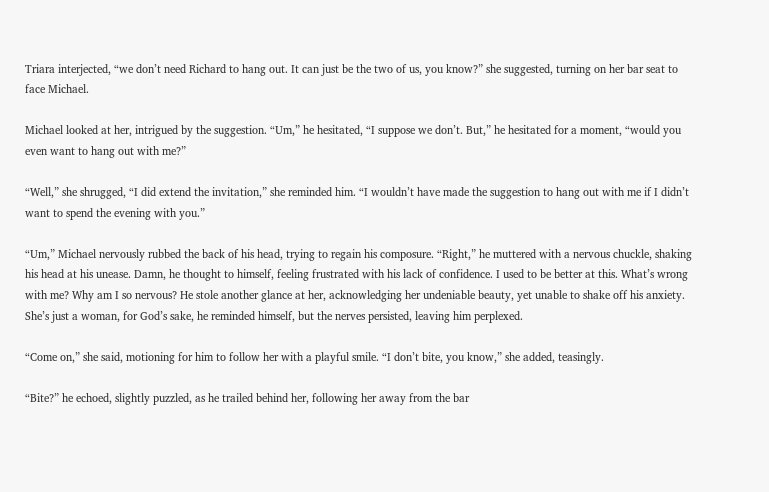Triara interjected, “we don’t need Richard to hang out. It can just be the two of us, you know?” she suggested, turning on her bar seat to face Michael.

Michael looked at her, intrigued by the suggestion. “Um,” he hesitated, “I suppose we don’t. But,” he hesitated for a moment, “would you even want to hang out with me?”

“Well,” she shrugged, “I did extend the invitation,” she reminded him. “I wouldn’t have made the suggestion to hang out with me if I didn’t want to spend the evening with you.”

“Um,” Michael nervously rubbed the back of his head, trying to regain his composure. “Right,” he muttered with a nervous chuckle, shaking his head at his unease. Damn, he thought to himself, feeling frustrated with his lack of confidence. I used to be better at this. What’s wrong with me? Why am I so nervous? He stole another glance at her, acknowledging her undeniable beauty, yet unable to shake off his anxiety. She’s just a woman, for God’s sake, he reminded himself, but the nerves persisted, leaving him perplexed.

“Come on,” she said, motioning for him to follow her with a playful smile. “I don’t bite, you know,” she added, teasingly.

“Bite?” he echoed, slightly puzzled, as he trailed behind her, following her away from the bar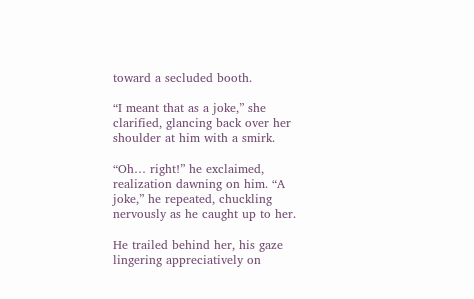toward a secluded booth.

“I meant that as a joke,” she clarified, glancing back over her shoulder at him with a smirk.

“Oh… right!” he exclaimed, realization dawning on him. “A joke,” he repeated, chuckling nervously as he caught up to her.

He trailed behind her, his gaze lingering appreciatively on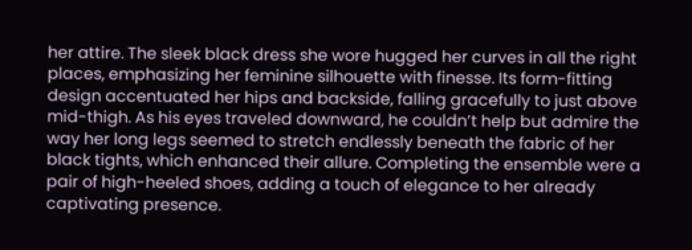her attire. The sleek black dress she wore hugged her curves in all the right places, emphasizing her feminine silhouette with finesse. Its form-fitting design accentuated her hips and backside, falling gracefully to just above mid-thigh. As his eyes traveled downward, he couldn’t help but admire the way her long legs seemed to stretch endlessly beneath the fabric of her black tights, which enhanced their allure. Completing the ensemble were a pair of high-heeled shoes, adding a touch of elegance to her already captivating presence.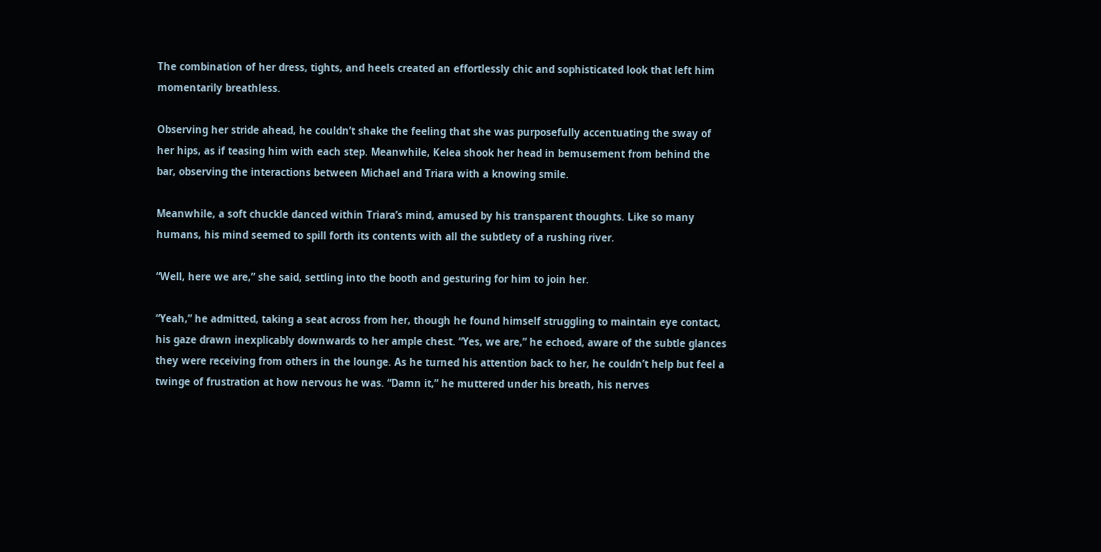The combination of her dress, tights, and heels created an effortlessly chic and sophisticated look that left him momentarily breathless.

Observing her stride ahead, he couldn’t shake the feeling that she was purposefully accentuating the sway of her hips, as if teasing him with each step. Meanwhile, Kelea shook her head in bemusement from behind the bar, observing the interactions between Michael and Triara with a knowing smile.

Meanwhile, a soft chuckle danced within Triara’s mind, amused by his transparent thoughts. Like so many humans, his mind seemed to spill forth its contents with all the subtlety of a rushing river.

“Well, here we are,” she said, settling into the booth and gesturing for him to join her.

“Yeah,” he admitted, taking a seat across from her, though he found himself struggling to maintain eye contact, his gaze drawn inexplicably downwards to her ample chest. “Yes, we are,” he echoed, aware of the subtle glances they were receiving from others in the lounge. As he turned his attention back to her, he couldn’t help but feel a twinge of frustration at how nervous he was. “Damn it,” he muttered under his breath, his nerves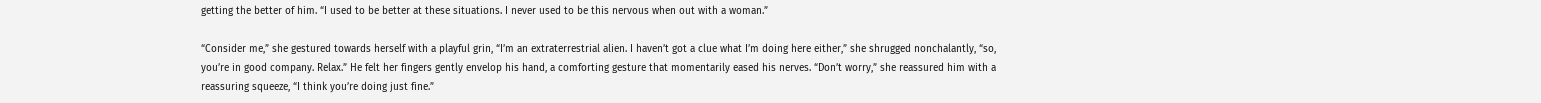getting the better of him. “I used to be better at these situations. I never used to be this nervous when out with a woman.”

“Consider me,” she gestured towards herself with a playful grin, “I’m an extraterrestrial alien. I haven’t got a clue what I’m doing here either,” she shrugged nonchalantly, “so, you’re in good company. Relax.” He felt her fingers gently envelop his hand, a comforting gesture that momentarily eased his nerves. “Don’t worry,” she reassured him with a reassuring squeeze, “I think you’re doing just fine.”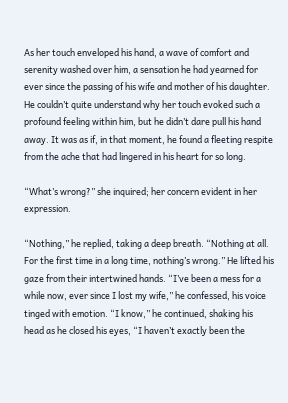As her touch enveloped his hand, a wave of comfort and serenity washed over him, a sensation he had yearned for ever since the passing of his wife and mother of his daughter. He couldn’t quite understand why her touch evoked such a profound feeling within him, but he didn’t dare pull his hand away. It was as if, in that moment, he found a fleeting respite from the ache that had lingered in his heart for so long.

“What’s wrong?” she inquired; her concern evident in her expression.

“Nothing,” he replied, taking a deep breath. “Nothing at all. For the first time in a long time, nothing’s wrong.” He lifted his gaze from their intertwined hands. “I’ve been a mess for a while now, ever since I lost my wife,” he confessed, his voice tinged with emotion. “I know,” he continued, shaking his head as he closed his eyes, “I haven’t exactly been the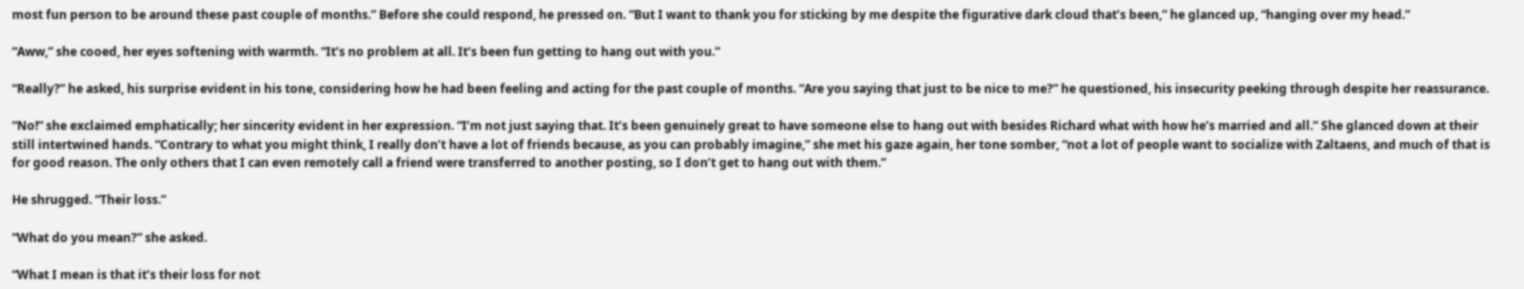most fun person to be around these past couple of months.” Before she could respond, he pressed on. “But I want to thank you for sticking by me despite the figurative dark cloud that’s been,” he glanced up, “hanging over my head.”

“Aww,” she cooed, her eyes softening with warmth. “It’s no problem at all. It’s been fun getting to hang out with you.”

“Really?” he asked, his surprise evident in his tone, considering how he had been feeling and acting for the past couple of months. “Are you saying that just to be nice to me?” he questioned, his insecurity peeking through despite her reassurance.

“No!” she exclaimed emphatically; her sincerity evident in her expression. “I’m not just saying that. It’s been genuinely great to have someone else to hang out with besides Richard what with how he’s married and all.” She glanced down at their still intertwined hands. “Contrary to what you might think, I really don’t have a lot of friends because, as you can probably imagine,” she met his gaze again, her tone somber, “not a lot of people want to socialize with Zaltaens, and much of that is for good reason. The only others that I can even remotely call a friend were transferred to another posting, so I don’t get to hang out with them.”

He shrugged. “Their loss.”

“What do you mean?” she asked.

“What I mean is that it’s their loss for not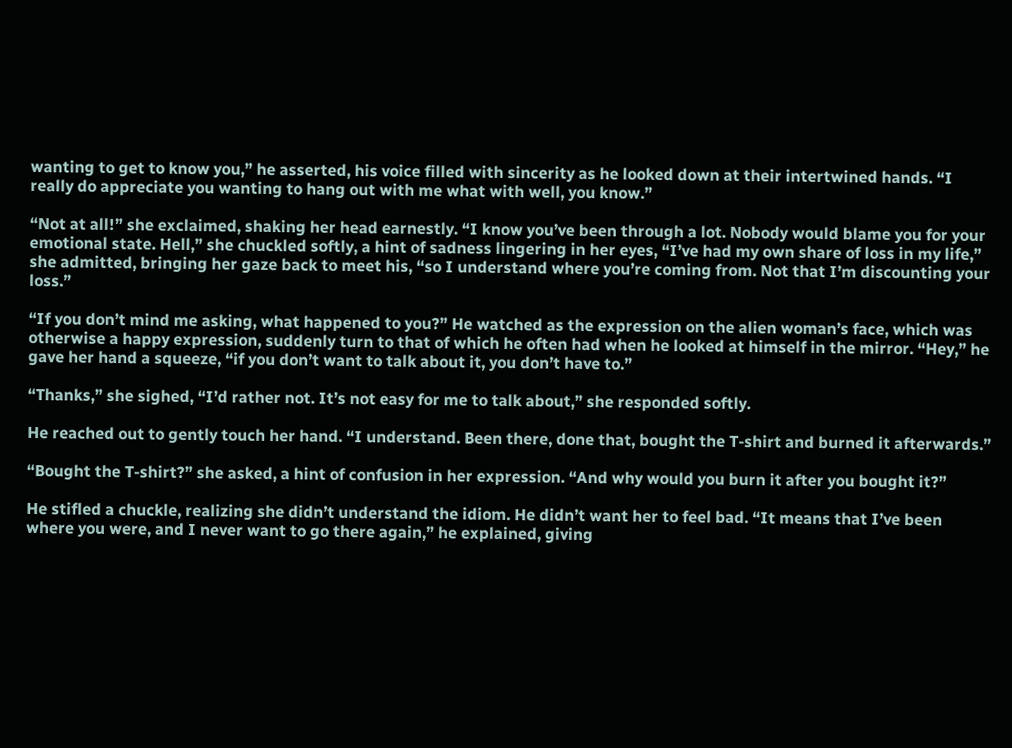wanting to get to know you,” he asserted, his voice filled with sincerity as he looked down at their intertwined hands. “I really do appreciate you wanting to hang out with me what with well, you know.”

“Not at all!” she exclaimed, shaking her head earnestly. “I know you’ve been through a lot. Nobody would blame you for your emotional state. Hell,” she chuckled softly, a hint of sadness lingering in her eyes, “I’ve had my own share of loss in my life,” she admitted, bringing her gaze back to meet his, “so I understand where you’re coming from. Not that I’m discounting your loss.”

“If you don’t mind me asking, what happened to you?” He watched as the expression on the alien woman’s face, which was otherwise a happy expression, suddenly turn to that of which he often had when he looked at himself in the mirror. “Hey,” he gave her hand a squeeze, “if you don’t want to talk about it, you don’t have to.”

“Thanks,” she sighed, “I’d rather not. It’s not easy for me to talk about,” she responded softly.

He reached out to gently touch her hand. “I understand. Been there, done that, bought the T-shirt and burned it afterwards.”

“Bought the T-shirt?” she asked, a hint of confusion in her expression. “And why would you burn it after you bought it?”

He stifled a chuckle, realizing she didn’t understand the idiom. He didn’t want her to feel bad. “It means that I’ve been where you were, and I never want to go there again,” he explained, giving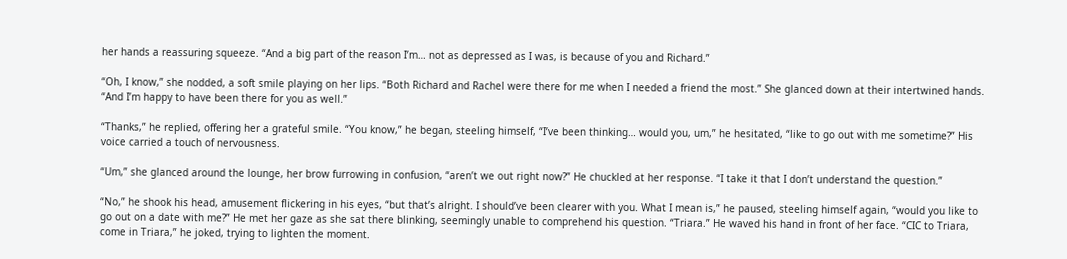her hands a reassuring squeeze. “And a big part of the reason I’m… not as depressed as I was, is because of you and Richard.”

“Oh, I know,” she nodded, a soft smile playing on her lips. “Both Richard and Rachel were there for me when I needed a friend the most.” She glanced down at their intertwined hands. “And I’m happy to have been there for you as well.”

“Thanks,” he replied, offering her a grateful smile. “You know,” he began, steeling himself, “I’ve been thinking… would you, um,” he hesitated, “like to go out with me sometime?” His voice carried a touch of nervousness.

“Um,” she glanced around the lounge, her brow furrowing in confusion, “aren’t we out right now?” He chuckled at her response. “I take it that I don’t understand the question.”

“No,” he shook his head, amusement flickering in his eyes, “but that’s alright. I should’ve been clearer with you. What I mean is,” he paused, steeling himself again, “would you like to go out on a date with me?” He met her gaze as she sat there blinking, seemingly unable to comprehend his question. “Triara.” He waved his hand in front of her face. “CIC to Triara, come in Triara,” he joked, trying to lighten the moment.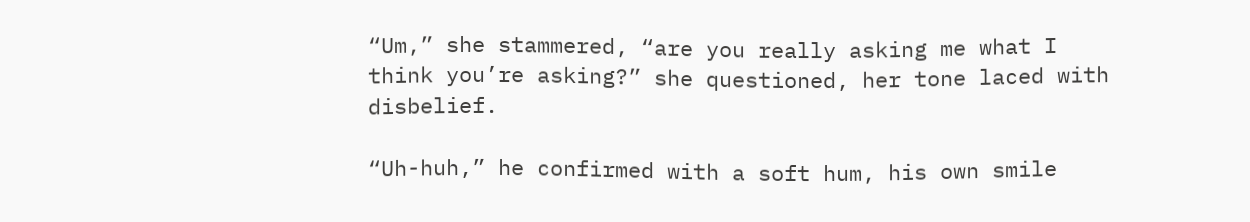“Um,” she stammered, “are you really asking me what I think you’re asking?” she questioned, her tone laced with disbelief.

“Uh-huh,” he confirmed with a soft hum, his own smile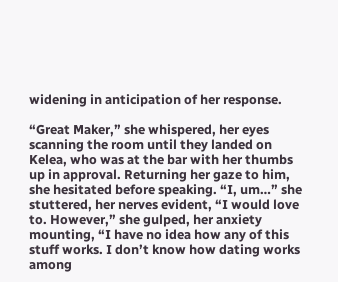widening in anticipation of her response.

“Great Maker,” she whispered, her eyes scanning the room until they landed on Kelea, who was at the bar with her thumbs up in approval. Returning her gaze to him, she hesitated before speaking. “I, um…” she stuttered, her nerves evident, “I would love to. However,” she gulped, her anxiety mounting, “I have no idea how any of this stuff works. I don’t know how dating works among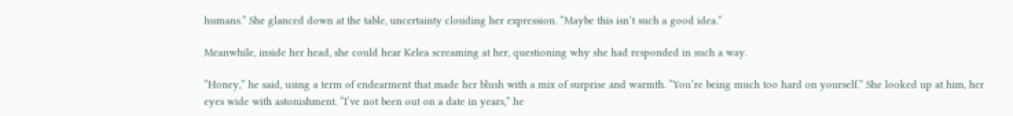humans.” She glanced down at the table, uncertainty clouding her expression. “Maybe this isn’t such a good idea.”

Meanwhile, inside her head, she could hear Kelea screaming at her, questioning why she had responded in such a way.

“Honey,” he said, using a term of endearment that made her blush with a mix of surprise and warmth. “You’re being much too hard on yourself.” She looked up at him, her eyes wide with astonishment. “I’ve not been out on a date in years,” he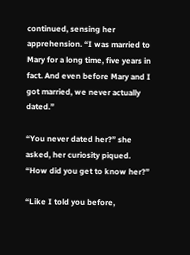continued, sensing her apprehension. “I was married to Mary for a long time, five years in fact. And even before Mary and I got married, we never actually dated.”

“You never dated her?” she asked, her curiosity piqued. “How did you get to know her?”

“Like I told you before,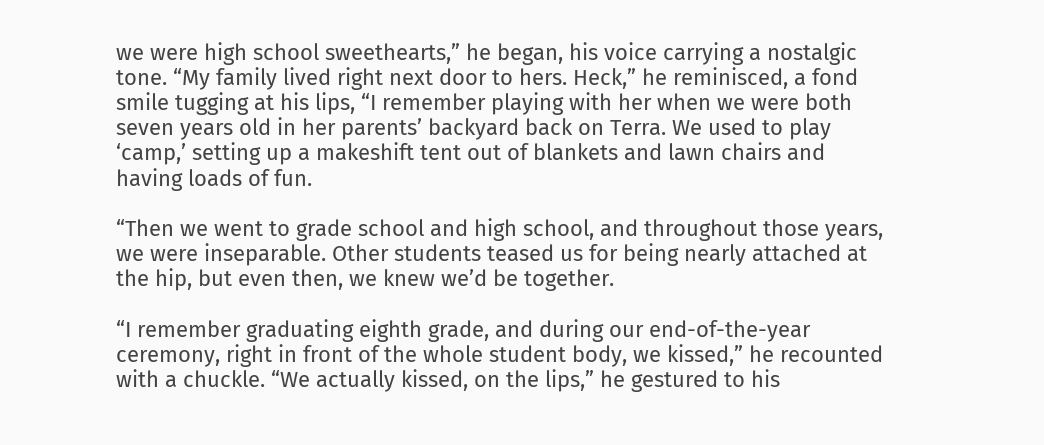we were high school sweethearts,” he began, his voice carrying a nostalgic tone. “My family lived right next door to hers. Heck,” he reminisced, a fond smile tugging at his lips, “I remember playing with her when we were both seven years old in her parents’ backyard back on Terra. We used to play ‘camp,’ setting up a makeshift tent out of blankets and lawn chairs and having loads of fun.

“Then we went to grade school and high school, and throughout those years, we were inseparable. Other students teased us for being nearly attached at the hip, but even then, we knew we’d be together.

“I remember graduating eighth grade, and during our end-of-the-year ceremony, right in front of the whole student body, we kissed,” he recounted with a chuckle. “We actually kissed, on the lips,” he gestured to his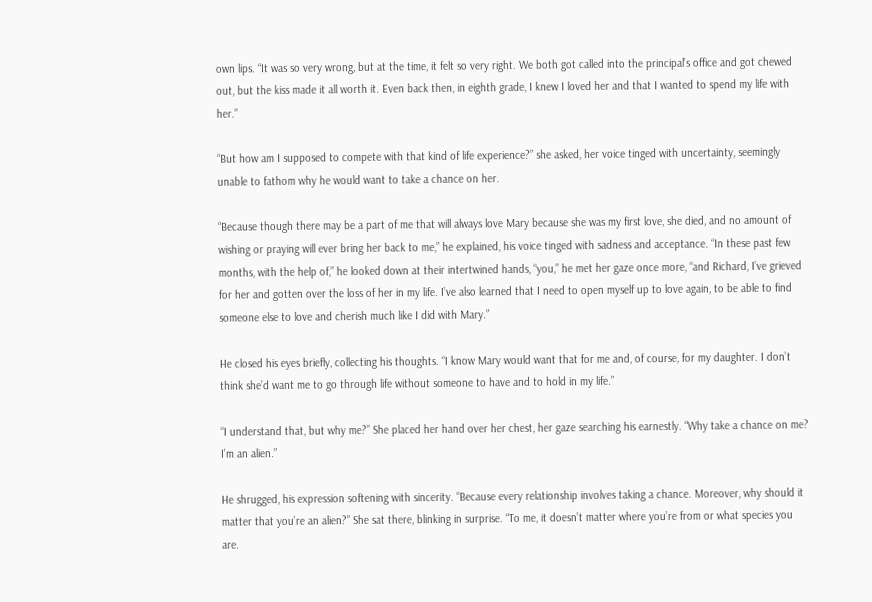own lips. “It was so very wrong, but at the time, it felt so very right. We both got called into the principal’s office and got chewed out, but the kiss made it all worth it. Even back then, in eighth grade, I knew I loved her and that I wanted to spend my life with her.”

“But how am I supposed to compete with that kind of life experience?” she asked, her voice tinged with uncertainty, seemingly unable to fathom why he would want to take a chance on her.

“Because though there may be a part of me that will always love Mary because she was my first love, she died, and no amount of wishing or praying will ever bring her back to me,” he explained, his voice tinged with sadness and acceptance. “In these past few months, with the help of,” he looked down at their intertwined hands, “you,” he met her gaze once more, “and Richard, I’ve grieved for her and gotten over the loss of her in my life. I’ve also learned that I need to open myself up to love again, to be able to find someone else to love and cherish much like I did with Mary.”

He closed his eyes briefly, collecting his thoughts. “I know Mary would want that for me and, of course, for my daughter. I don’t think she’d want me to go through life without someone to have and to hold in my life.”

“I understand that, but why me?” She placed her hand over her chest, her gaze searching his earnestly. “Why take a chance on me? I’m an alien.”

He shrugged, his expression softening with sincerity. “Because every relationship involves taking a chance. Moreover, why should it matter that you’re an alien?” She sat there, blinking in surprise. “To me, it doesn’t matter where you’re from or what species you are.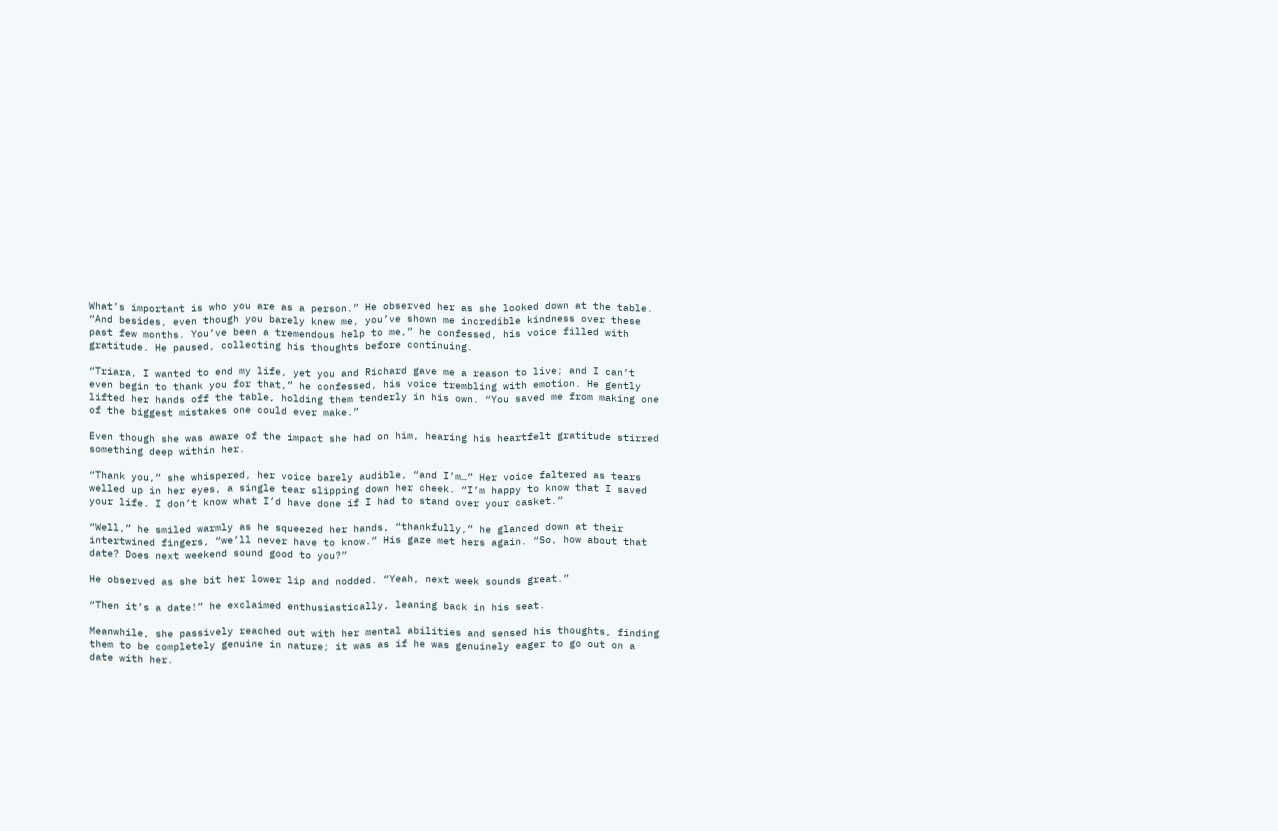What’s important is who you are as a person.” He observed her as she looked down at the table. “And besides, even though you barely knew me, you’ve shown me incredible kindness over these past few months. You’ve been a tremendous help to me,” he confessed, his voice filled with gratitude. He paused, collecting his thoughts before continuing.

“Triara, I wanted to end my life, yet you and Richard gave me a reason to live; and I can’t even begin to thank you for that,” he confessed, his voice trembling with emotion. He gently lifted her hands off the table, holding them tenderly in his own. “You saved me from making one of the biggest mistakes one could ever make.”

Even though she was aware of the impact she had on him, hearing his heartfelt gratitude stirred something deep within her.

“Thank you,” she whispered, her voice barely audible, “and I’m…” Her voice faltered as tears welled up in her eyes, a single tear slipping down her cheek. “I’m happy to know that I saved your life. I don’t know what I’d have done if I had to stand over your casket.”

“Well,” he smiled warmly as he squeezed her hands, “thankfully,” he glanced down at their intertwined fingers, “we’ll never have to know.” His gaze met hers again. “So, how about that date? Does next weekend sound good to you?”

He observed as she bit her lower lip and nodded. “Yeah, next week sounds great.”

“Then it’s a date!” he exclaimed enthusiastically, leaning back in his seat.

Meanwhile, she passively reached out with her mental abilities and sensed his thoughts, finding them to be completely genuine in nature; it was as if he was genuinely eager to go out on a date with her.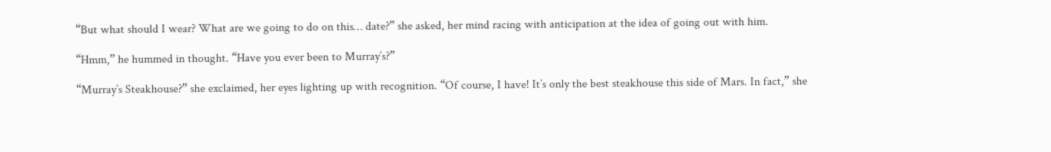“But what should I wear? What are we going to do on this… date?” she asked, her mind racing with anticipation at the idea of going out with him.

“Hmm,” he hummed in thought. “Have you ever been to Murray’s?”

“Murray’s Steakhouse?” she exclaimed, her eyes lighting up with recognition. “Of course, I have! It’s only the best steakhouse this side of Mars. In fact,” she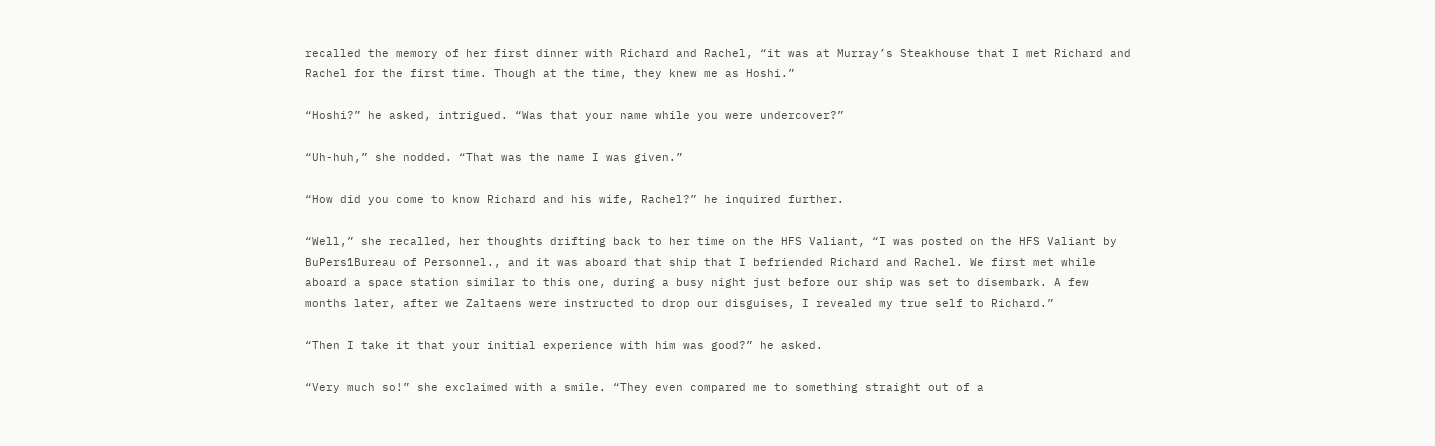recalled the memory of her first dinner with Richard and Rachel, “it was at Murray’s Steakhouse that I met Richard and Rachel for the first time. Though at the time, they knew me as Hoshi.”

“Hoshi?” he asked, intrigued. “Was that your name while you were undercover?”

“Uh-huh,” she nodded. “That was the name I was given.”

“How did you come to know Richard and his wife, Rachel?” he inquired further.

“Well,” she recalled, her thoughts drifting back to her time on the HFS Valiant, “I was posted on the HFS Valiant by BuPers1Bureau of Personnel., and it was aboard that ship that I befriended Richard and Rachel. We first met while aboard a space station similar to this one, during a busy night just before our ship was set to disembark. A few months later, after we Zaltaens were instructed to drop our disguises, I revealed my true self to Richard.”

“Then I take it that your initial experience with him was good?” he asked.

“Very much so!” she exclaimed with a smile. “They even compared me to something straight out of a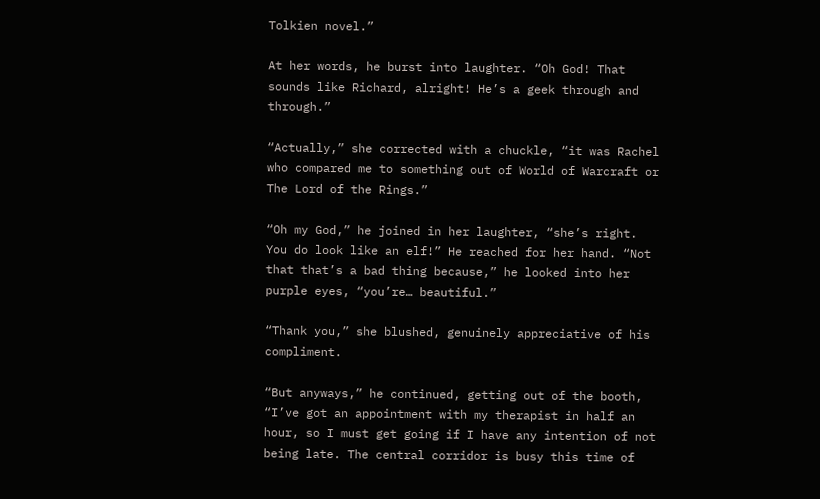Tolkien novel.”

At her words, he burst into laughter. “Oh God! That sounds like Richard, alright! He’s a geek through and through.”

“Actually,” she corrected with a chuckle, “it was Rachel who compared me to something out of World of Warcraft or The Lord of the Rings.”

“Oh my God,” he joined in her laughter, “she’s right. You do look like an elf!” He reached for her hand. “Not that that’s a bad thing because,” he looked into her purple eyes, “you’re… beautiful.”

“Thank you,” she blushed, genuinely appreciative of his compliment.

“But anyways,” he continued, getting out of the booth, “I’ve got an appointment with my therapist in half an hour, so I must get going if I have any intention of not being late. The central corridor is busy this time of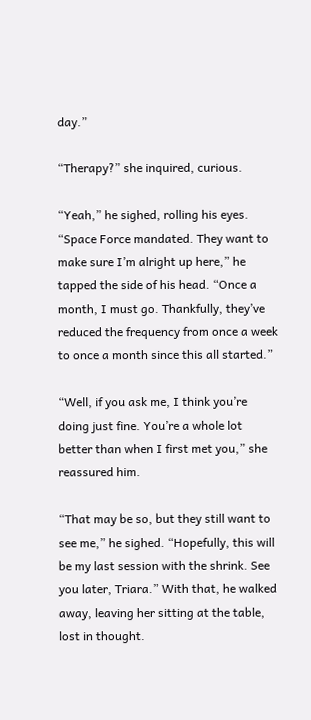day.”

“Therapy?” she inquired, curious.

“Yeah,” he sighed, rolling his eyes. “Space Force mandated. They want to make sure I’m alright up here,” he tapped the side of his head. “Once a month, I must go. Thankfully, they’ve reduced the frequency from once a week to once a month since this all started.”

“Well, if you ask me, I think you’re doing just fine. You’re a whole lot better than when I first met you,” she reassured him.

“That may be so, but they still want to see me,” he sighed. “Hopefully, this will be my last session with the shrink. See you later, Triara.” With that, he walked away, leaving her sitting at the table, lost in thought.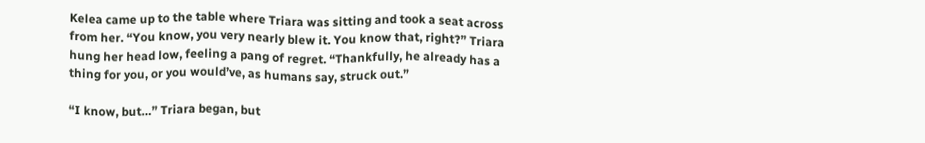Kelea came up to the table where Triara was sitting and took a seat across from her. “You know, you very nearly blew it. You know that, right?” Triara hung her head low, feeling a pang of regret. “Thankfully, he already has a thing for you, or you would’ve, as humans say, struck out.”

“I know, but…” Triara began, but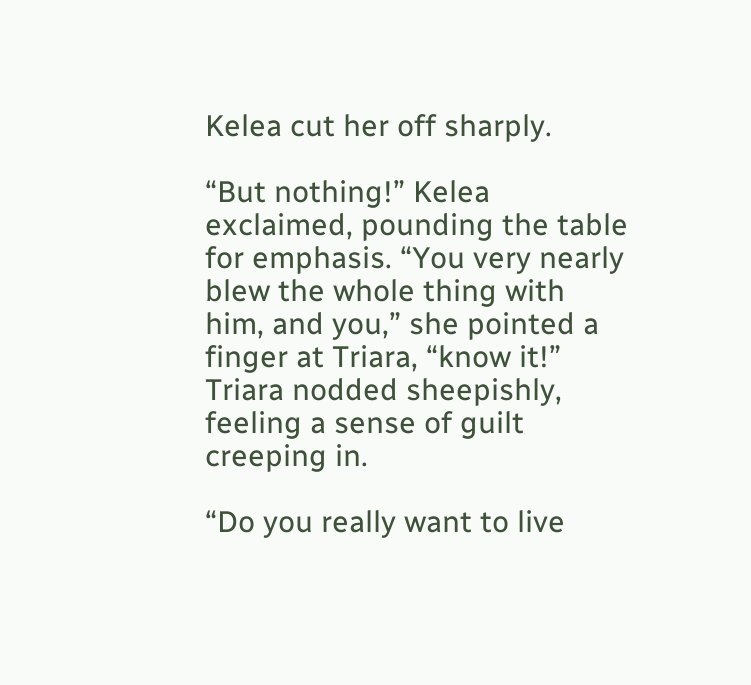Kelea cut her off sharply.

“But nothing!” Kelea exclaimed, pounding the table for emphasis. “You very nearly blew the whole thing with him, and you,” she pointed a finger at Triara, “know it!” Triara nodded sheepishly, feeling a sense of guilt creeping in.

“Do you really want to live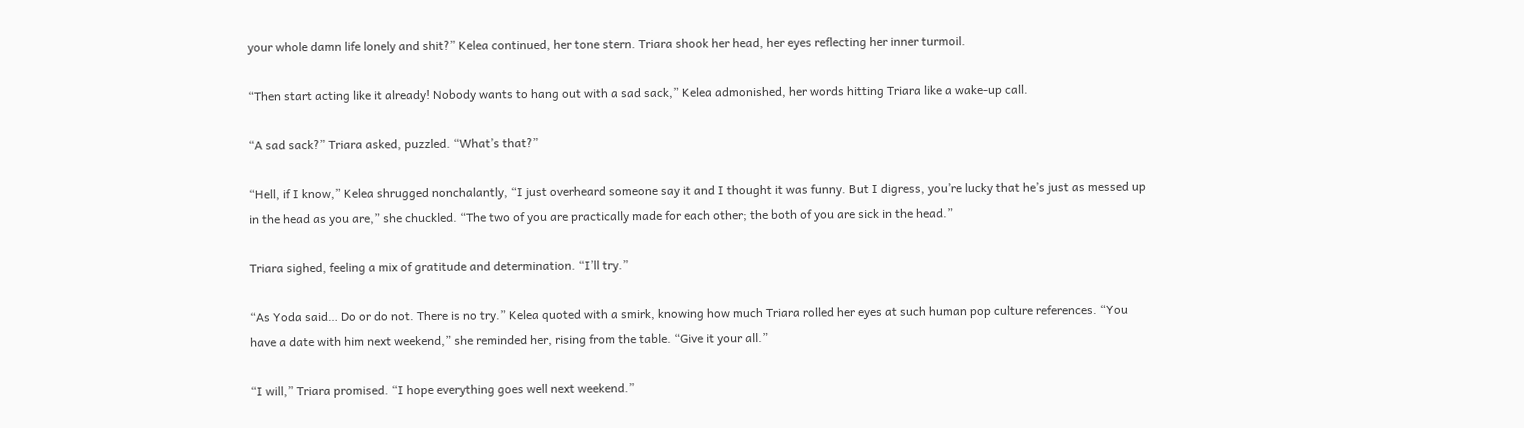your whole damn life lonely and shit?” Kelea continued, her tone stern. Triara shook her head, her eyes reflecting her inner turmoil.

“Then start acting like it already! Nobody wants to hang out with a sad sack,” Kelea admonished, her words hitting Triara like a wake-up call.

“A sad sack?” Triara asked, puzzled. “What’s that?”

“Hell, if I know,” Kelea shrugged nonchalantly, “I just overheard someone say it and I thought it was funny. But I digress, you’re lucky that he’s just as messed up in the head as you are,” she chuckled. “The two of you are practically made for each other; the both of you are sick in the head.”

Triara sighed, feeling a mix of gratitude and determination. “I’ll try.”

“As Yoda said… Do or do not. There is no try.” Kelea quoted with a smirk, knowing how much Triara rolled her eyes at such human pop culture references. “You have a date with him next weekend,” she reminded her, rising from the table. “Give it your all.”

“I will,” Triara promised. “I hope everything goes well next weekend.”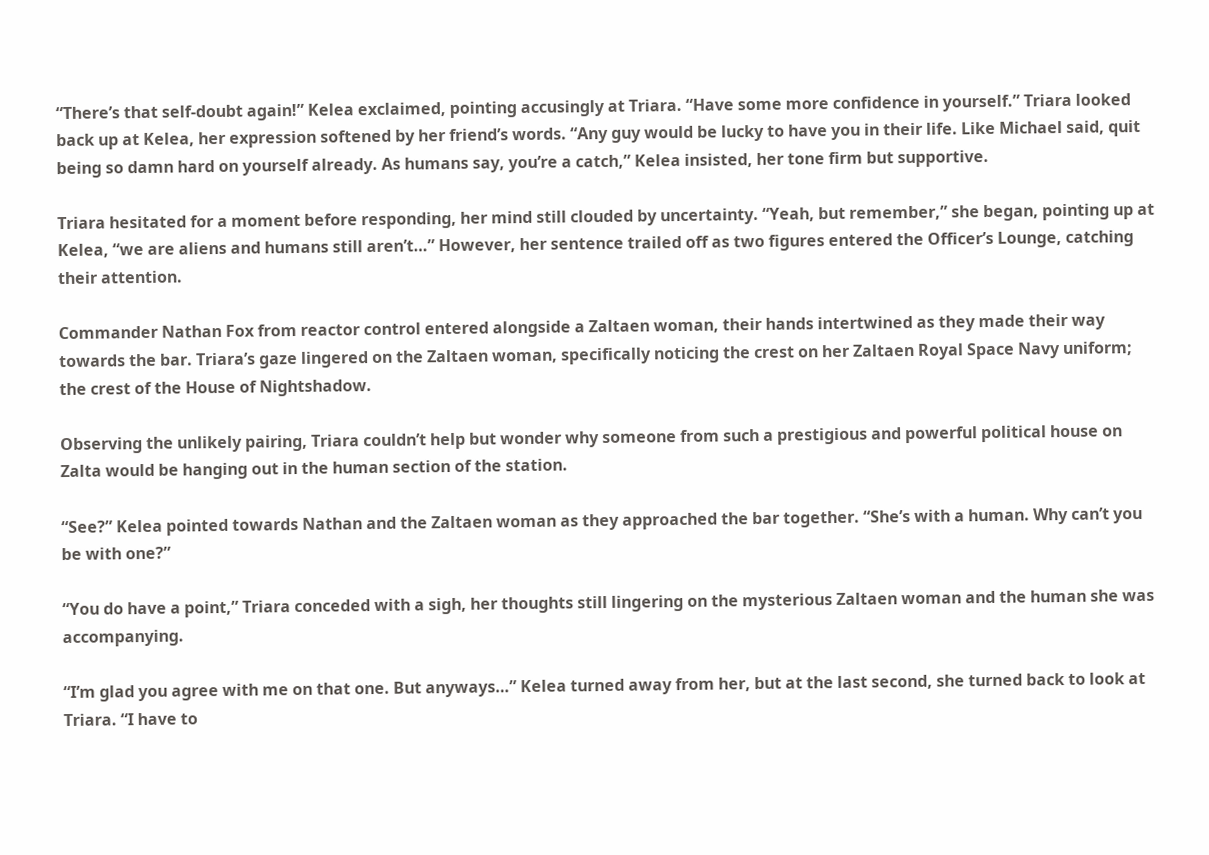“There’s that self-doubt again!” Kelea exclaimed, pointing accusingly at Triara. “Have some more confidence in yourself.” Triara looked back up at Kelea, her expression softened by her friend’s words. “Any guy would be lucky to have you in their life. Like Michael said, quit being so damn hard on yourself already. As humans say, you’re a catch,” Kelea insisted, her tone firm but supportive.

Triara hesitated for a moment before responding, her mind still clouded by uncertainty. “Yeah, but remember,” she began, pointing up at Kelea, “we are aliens and humans still aren’t…” However, her sentence trailed off as two figures entered the Officer’s Lounge, catching their attention.

Commander Nathan Fox from reactor control entered alongside a Zaltaen woman, their hands intertwined as they made their way towards the bar. Triara’s gaze lingered on the Zaltaen woman, specifically noticing the crest on her Zaltaen Royal Space Navy uniform; the crest of the House of Nightshadow.

Observing the unlikely pairing, Triara couldn’t help but wonder why someone from such a prestigious and powerful political house on Zalta would be hanging out in the human section of the station.

“See?” Kelea pointed towards Nathan and the Zaltaen woman as they approached the bar together. “She’s with a human. Why can’t you be with one?”

“You do have a point,” Triara conceded with a sigh, her thoughts still lingering on the mysterious Zaltaen woman and the human she was accompanying.

“I’m glad you agree with me on that one. But anyways…” Kelea turned away from her, but at the last second, she turned back to look at Triara. “I have to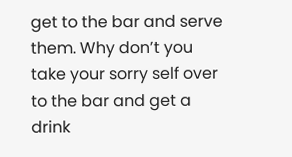get to the bar and serve them. Why don’t you take your sorry self over to the bar and get a drink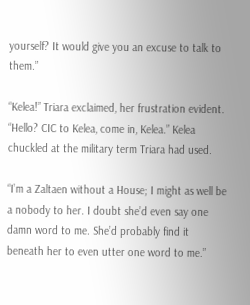yourself? It would give you an excuse to talk to them.”

“Kelea!” Triara exclaimed, her frustration evident. “Hello? CIC to Kelea, come in, Kelea.” Kelea chuckled at the military term Triara had used.

“I’m a Zaltaen without a House; I might as well be a nobody to her. I doubt she’d even say one damn word to me. She’d probably find it beneath her to even utter one word to me.”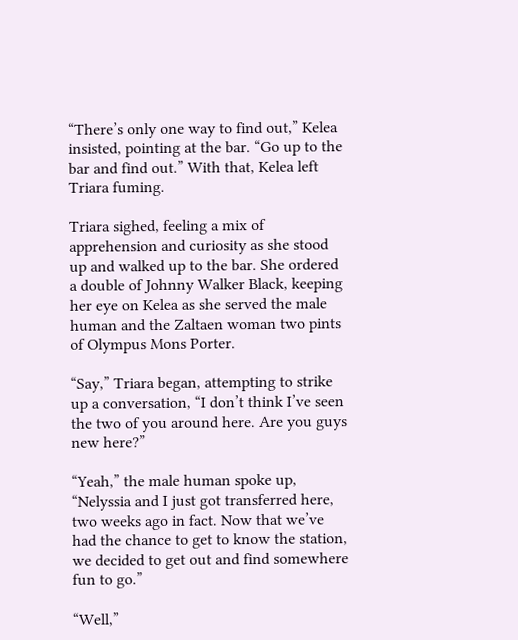“There’s only one way to find out,” Kelea insisted, pointing at the bar. “Go up to the bar and find out.” With that, Kelea left Triara fuming.

Triara sighed, feeling a mix of apprehension and curiosity as she stood up and walked up to the bar. She ordered a double of Johnny Walker Black, keeping her eye on Kelea as she served the male human and the Zaltaen woman two pints of Olympus Mons Porter.

“Say,” Triara began, attempting to strike up a conversation, “I don’t think I’ve seen the two of you around here. Are you guys new here?”

“Yeah,” the male human spoke up, “Nelyssia and I just got transferred here, two weeks ago in fact. Now that we’ve had the chance to get to know the station, we decided to get out and find somewhere fun to go.”

“Well,”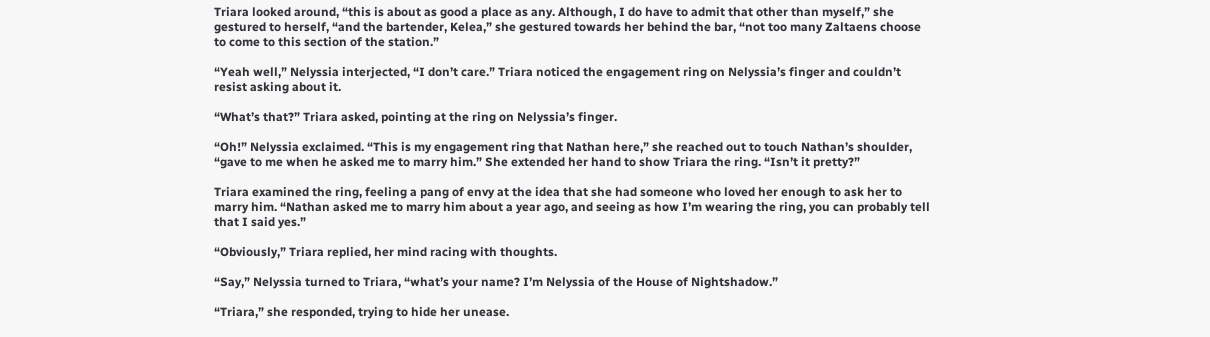Triara looked around, “this is about as good a place as any. Although, I do have to admit that other than myself,” she gestured to herself, “and the bartender, Kelea,” she gestured towards her behind the bar, “not too many Zaltaens choose to come to this section of the station.”

“Yeah well,” Nelyssia interjected, “I don’t care.” Triara noticed the engagement ring on Nelyssia’s finger and couldn’t resist asking about it.

“What’s that?” Triara asked, pointing at the ring on Nelyssia’s finger.

“Oh!” Nelyssia exclaimed. “This is my engagement ring that Nathan here,” she reached out to touch Nathan’s shoulder, “gave to me when he asked me to marry him.” She extended her hand to show Triara the ring. “Isn’t it pretty?”

Triara examined the ring, feeling a pang of envy at the idea that she had someone who loved her enough to ask her to marry him. “Nathan asked me to marry him about a year ago, and seeing as how I’m wearing the ring, you can probably tell that I said yes.”

“Obviously,” Triara replied, her mind racing with thoughts.

“Say,” Nelyssia turned to Triara, “what’s your name? I’m Nelyssia of the House of Nightshadow.”

“Triara,” she responded, trying to hide her unease.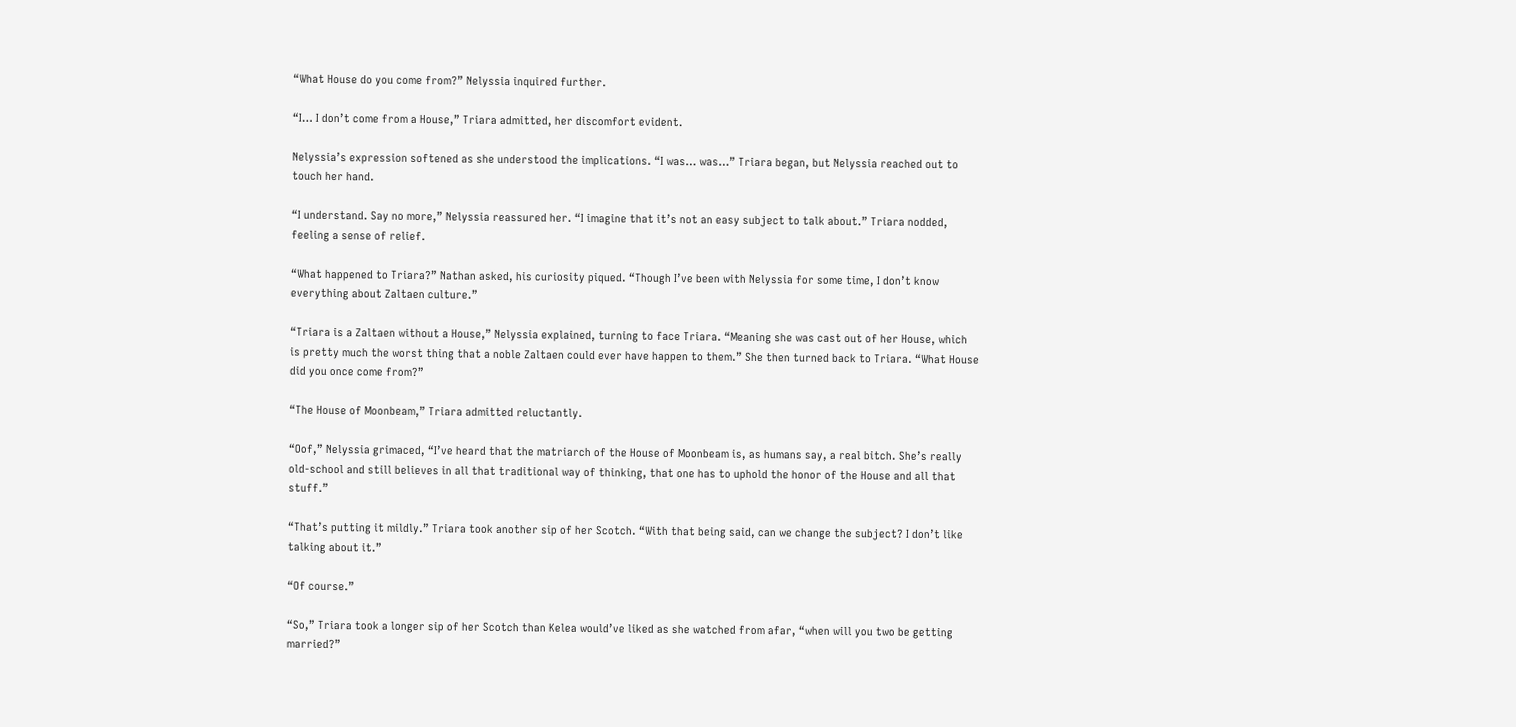“What House do you come from?” Nelyssia inquired further.

“I… I don’t come from a House,” Triara admitted, her discomfort evident.

Nelyssia’s expression softened as she understood the implications. “I was… was…” Triara began, but Nelyssia reached out to touch her hand.

“I understand. Say no more,” Nelyssia reassured her. “I imagine that it’s not an easy subject to talk about.” Triara nodded, feeling a sense of relief.

“What happened to Triara?” Nathan asked, his curiosity piqued. “Though I’ve been with Nelyssia for some time, I don’t know everything about Zaltaen culture.”

“Triara is a Zaltaen without a House,” Nelyssia explained, turning to face Triara. “Meaning she was cast out of her House, which is pretty much the worst thing that a noble Zaltaen could ever have happen to them.” She then turned back to Triara. “What House did you once come from?”

“The House of Moonbeam,” Triara admitted reluctantly.

“Oof,” Nelyssia grimaced, “I’ve heard that the matriarch of the House of Moonbeam is, as humans say, a real bitch. She’s really old-school and still believes in all that traditional way of thinking, that one has to uphold the honor of the House and all that stuff.”

“That’s putting it mildly.” Triara took another sip of her Scotch. “With that being said, can we change the subject? I don’t like talking about it.”

“Of course.”

“So,” Triara took a longer sip of her Scotch than Kelea would’ve liked as she watched from afar, “when will you two be getting married?”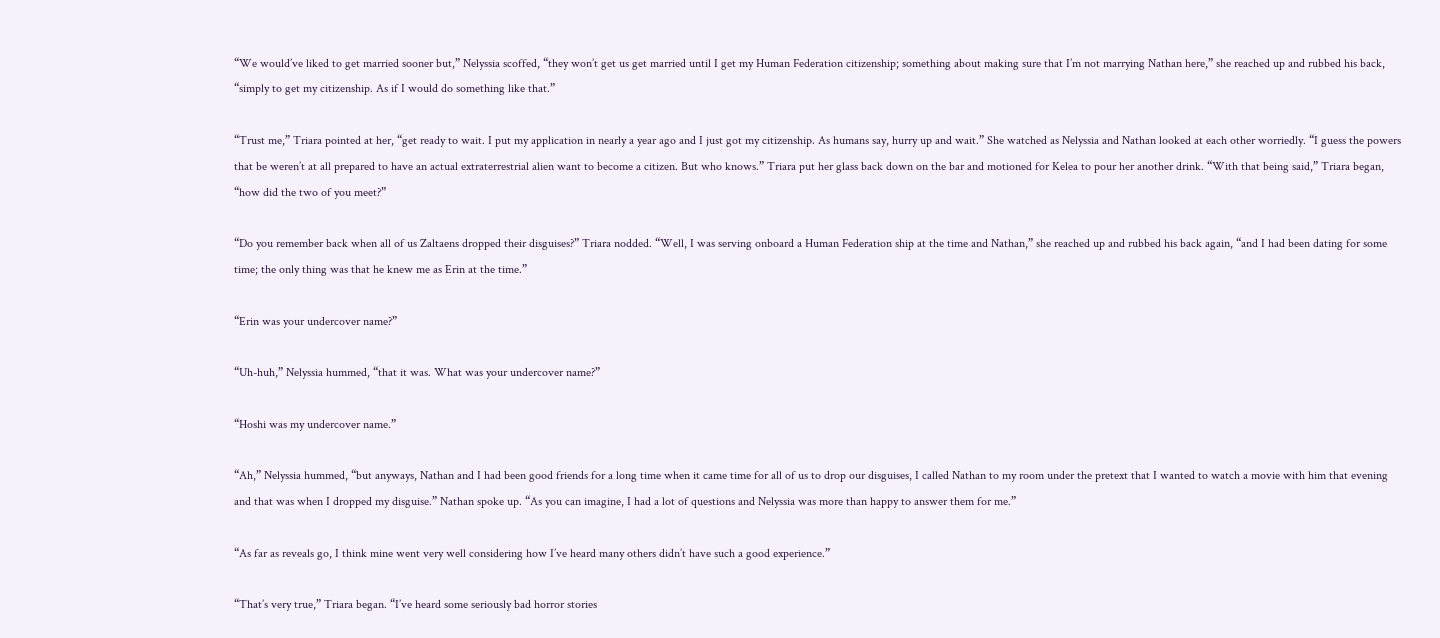“We would’ve liked to get married sooner but,” Nelyssia scoffed, “they won’t get us get married until I get my Human Federation citizenship; something about making sure that I’m not marrying Nathan here,” she reached up and rubbed his back, “simply to get my citizenship. As if I would do something like that.”

“Trust me,” Triara pointed at her, “get ready to wait. I put my application in nearly a year ago and I just got my citizenship. As humans say, hurry up and wait.” She watched as Nelyssia and Nathan looked at each other worriedly. “I guess the powers that be weren’t at all prepared to have an actual extraterrestrial alien want to become a citizen. But who knows.” Triara put her glass back down on the bar and motioned for Kelea to pour her another drink. “With that being said,” Triara began, “how did the two of you meet?”

“Do you remember back when all of us Zaltaens dropped their disguises?” Triara nodded. “Well, I was serving onboard a Human Federation ship at the time and Nathan,” she reached up and rubbed his back again, “and I had been dating for some time; the only thing was that he knew me as Erin at the time.”

“Erin was your undercover name?”

“Uh-huh,” Nelyssia hummed, “that it was. What was your undercover name?”

“Hoshi was my undercover name.”

“Ah,” Nelyssia hummed, “but anyways, Nathan and I had been good friends for a long time when it came time for all of us to drop our disguises, I called Nathan to my room under the pretext that I wanted to watch a movie with him that evening and that was when I dropped my disguise.” Nathan spoke up. “As you can imagine, I had a lot of questions and Nelyssia was more than happy to answer them for me.”

“As far as reveals go, I think mine went very well considering how I’ve heard many others didn’t have such a good experience.”

“That’s very true,” Triara began. “I’ve heard some seriously bad horror stories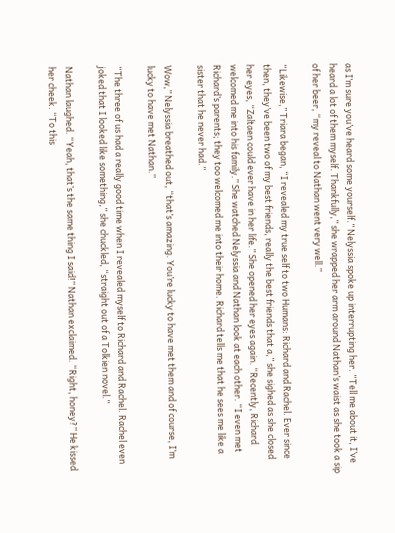as I’m sure you’ve heard some yourself.” Nelyssia spoke up interrupting her. “Tell me about it, I’ve heard a lot of them myself. Thankfully,” she wrapped her arm around Nathan’s waist as she took a sip of her beer, “my reveal to Nathan went very well.”

“Likewise,” Triara began, “I revealed my true self to two Humans: Richard and Rachel. Ever since then, they’ve been two of my best friends, really the best friends that a,” she sighed as she closed her eyes, “Zaltaen could ever have in her life.” She opened her eyes again. “Recently, Richard welcomed me into his family.” She watched Nelyssia and Nathan look at each other. “I even met Richard’s parents; they too welcomed me into their home. Richard tells me that he sees me like a sister that he never had.”

Wow,” Nelyssia breathed out, “that’s amazing. You’re lucky to have met them and of course, I’m lucky to have met Nathan.”

“The three of us had a really good time when I revealed myself to Richard and Rachel. Rachel even joked that I looked like something,” she chuckled, “straight out of a Tolkien novel.”

Nathan laughed. “Yeah, that’s the same thing I said!” Nathan exclaimed. “Right, honey?” He kissed her cheek. “To this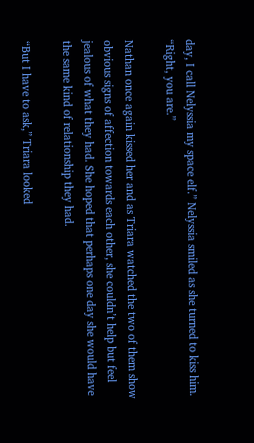day, I call Nelyssia my space elf.” Nelyssia smiled as she turned to kiss him. “Right, you are.”

Nathan once again kissed her and as Triara watched the two of them show obvious signs of affection towards each other, she couldn’t help but feel jealous of what they had. She hoped that perhaps one day she would have the same kind of relationship they had.

“But I have to ask,” Triara looked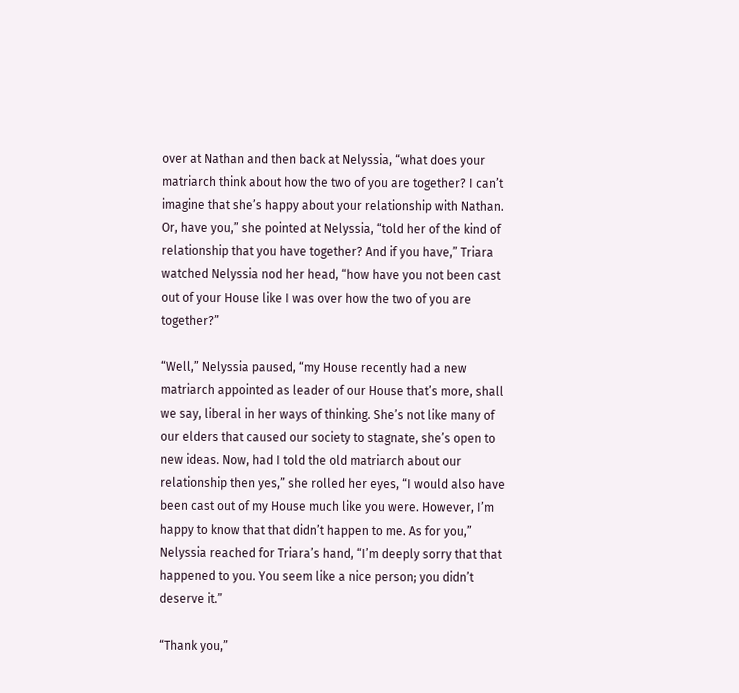over at Nathan and then back at Nelyssia, “what does your matriarch think about how the two of you are together? I can’t imagine that she’s happy about your relationship with Nathan. Or, have you,” she pointed at Nelyssia, “told her of the kind of relationship that you have together? And if you have,” Triara watched Nelyssia nod her head, “how have you not been cast out of your House like I was over how the two of you are together?”

“Well,” Nelyssia paused, “my House recently had a new matriarch appointed as leader of our House that’s more, shall we say, liberal in her ways of thinking. She’s not like many of our elders that caused our society to stagnate, she’s open to new ideas. Now, had I told the old matriarch about our relationship then yes,” she rolled her eyes, “I would also have been cast out of my House much like you were. However, I’m happy to know that that didn’t happen to me. As for you,” Nelyssia reached for Triara’s hand, “I’m deeply sorry that that happened to you. You seem like a nice person; you didn’t deserve it.”

“Thank you,”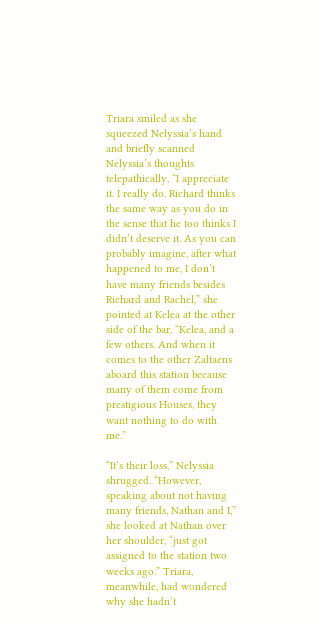Triara smiled as she squeezed Nelyssia’s hand and briefly scanned Nelyssia’s thoughts telepathically, “I appreciate it. I really do. Richard thinks the same way as you do in the sense that he too thinks I didn’t deserve it. As you can probably imagine, after what happened to me, I don’t have many friends besides Richard and Rachel,” she pointed at Kelea at the other side of the bar, “Kelea, and a few others. And when it comes to the other Zaltaens aboard this station because many of them come from prestigious Houses, they want nothing to do with me.”

“It’s their loss,” Nelyssia shrugged. “However, speaking about not having many friends, Nathan and I,” she looked at Nathan over her shoulder, “just got assigned to the station two weeks ago.” Triara, meanwhile, had wondered why she hadn’t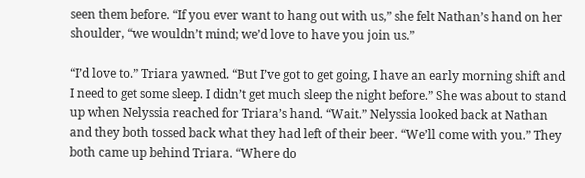seen them before. “If you ever want to hang out with us,” she felt Nathan’s hand on her shoulder, “we wouldn’t mind; we’d love to have you join us.”

“I’d love to.” Triara yawned. “But I’ve got to get going, I have an early morning shift and I need to get some sleep. I didn’t get much sleep the night before.” She was about to stand up when Nelyssia reached for Triara’s hand. “Wait.” Nelyssia looked back at Nathan and they both tossed back what they had left of their beer. “We’ll come with you.” They both came up behind Triara. “Where do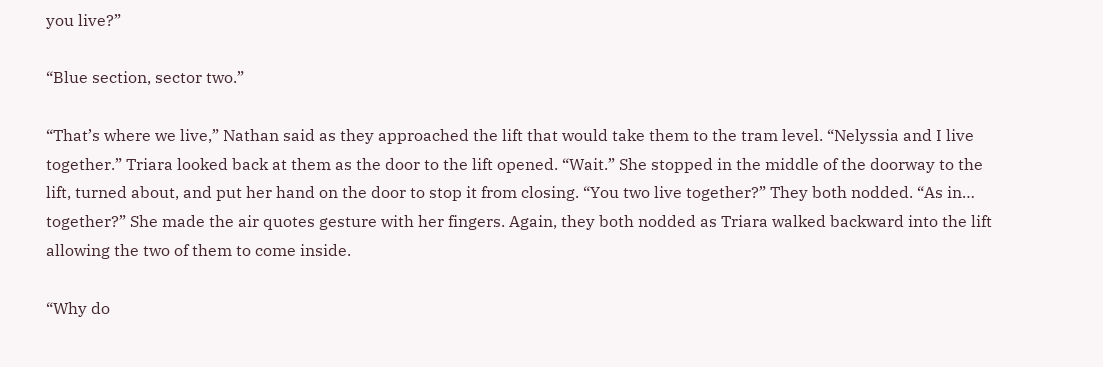you live?”

“Blue section, sector two.”

“That’s where we live,” Nathan said as they approached the lift that would take them to the tram level. “Nelyssia and I live together.” Triara looked back at them as the door to the lift opened. “Wait.” She stopped in the middle of the doorway to the lift, turned about, and put her hand on the door to stop it from closing. “You two live together?” They both nodded. “As in… together?” She made the air quotes gesture with her fingers. Again, they both nodded as Triara walked backward into the lift allowing the two of them to come inside.

“Why do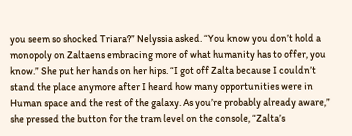you seem so shocked Triara?” Nelyssia asked. “You know you don’t hold a monopoly on Zaltaens embracing more of what humanity has to offer, you know.” She put her hands on her hips. “I got off Zalta because I couldn’t stand the place anymore after I heard how many opportunities were in Human space and the rest of the galaxy. As you’re probably already aware,” she pressed the button for the tram level on the console, “Zalta’s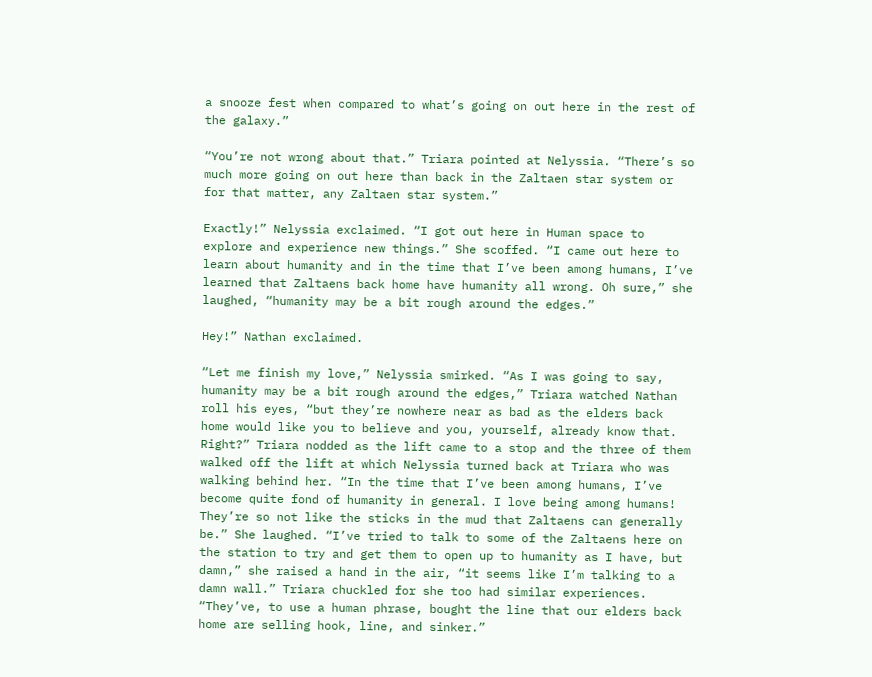a snooze fest when compared to what’s going on out here in the rest of the galaxy.”

“You’re not wrong about that.” Triara pointed at Nelyssia. “There’s so much more going on out here than back in the Zaltaen star system or for that matter, any Zaltaen star system.”

Exactly!” Nelyssia exclaimed. “I got out here in Human space to explore and experience new things.” She scoffed. “I came out here to learn about humanity and in the time that I’ve been among humans, I’ve learned that Zaltaens back home have humanity all wrong. Oh sure,” she laughed, “humanity may be a bit rough around the edges.”

Hey!” Nathan exclaimed.

“Let me finish my love,” Nelyssia smirked. “As I was going to say, humanity may be a bit rough around the edges,” Triara watched Nathan roll his eyes, “but they’re nowhere near as bad as the elders back home would like you to believe and you, yourself, already know that. Right?” Triara nodded as the lift came to a stop and the three of them walked off the lift at which Nelyssia turned back at Triara who was walking behind her. “In the time that I’ve been among humans, I’ve become quite fond of humanity in general. I love being among humans! They’re so not like the sticks in the mud that Zaltaens can generally be.” She laughed. “I’ve tried to talk to some of the Zaltaens here on the station to try and get them to open up to humanity as I have, but damn,” she raised a hand in the air, “it seems like I’m talking to a damn wall.” Triara chuckled for she too had similar experiences. “They’ve, to use a human phrase, bought the line that our elders back home are selling hook, line, and sinker.”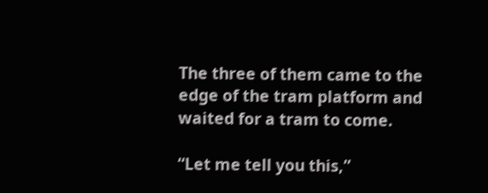The three of them came to the edge of the tram platform and waited for a tram to come.

“Let me tell you this,”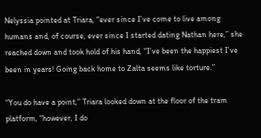Nelyssia pointed at Triara, “ever since I’ve come to live among humans and, of course, ever since I started dating Nathan here,” she reached down and took hold of his hand, “I’ve been the happiest I’ve been in years! Going back home to Zalta seems like torture.”

“You do have a point,” Triara looked down at the floor of the tram platform, “however, I do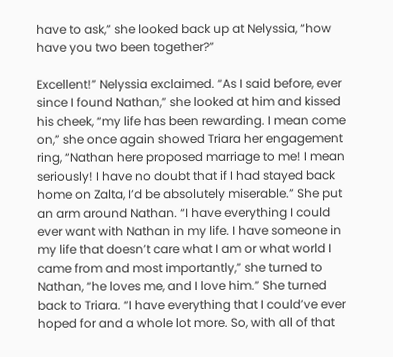have to ask,” she looked back up at Nelyssia, “how have you two been together?”

Excellent!” Nelyssia exclaimed. “As I said before, ever since I found Nathan,” she looked at him and kissed his cheek, “my life has been rewarding. I mean come on,” she once again showed Triara her engagement ring, “Nathan here proposed marriage to me! I mean seriously! I have no doubt that if I had stayed back home on Zalta, I’d be absolutely miserable.” She put an arm around Nathan. “I have everything I could ever want with Nathan in my life. I have someone in my life that doesn’t care what I am or what world I came from and most importantly,” she turned to Nathan, “he loves me, and I love him.” She turned back to Triara. “I have everything that I could’ve ever hoped for and a whole lot more. So, with all of that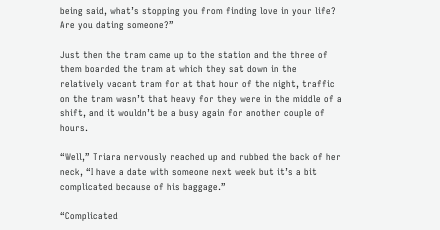being said, what’s stopping you from finding love in your life? Are you dating someone?”

Just then the tram came up to the station and the three of them boarded the tram at which they sat down in the relatively vacant tram for at that hour of the night, traffic on the tram wasn’t that heavy for they were in the middle of a shift, and it wouldn’t be a busy again for another couple of hours.

“Well,” Triara nervously reached up and rubbed the back of her neck, “I have a date with someone next week but it’s a bit complicated because of his baggage.”

“Complicated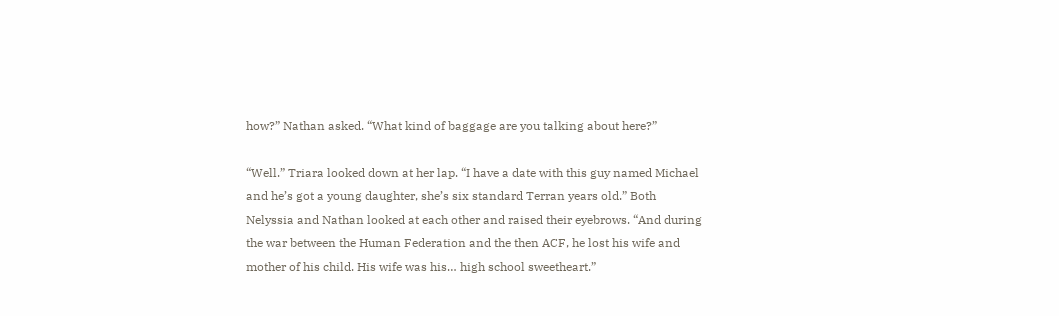how?” Nathan asked. “What kind of baggage are you talking about here?”

“Well.” Triara looked down at her lap. “I have a date with this guy named Michael and he’s got a young daughter, she’s six standard Terran years old.” Both Nelyssia and Nathan looked at each other and raised their eyebrows. “And during the war between the Human Federation and the then ACF, he lost his wife and mother of his child. His wife was his… high school sweetheart.”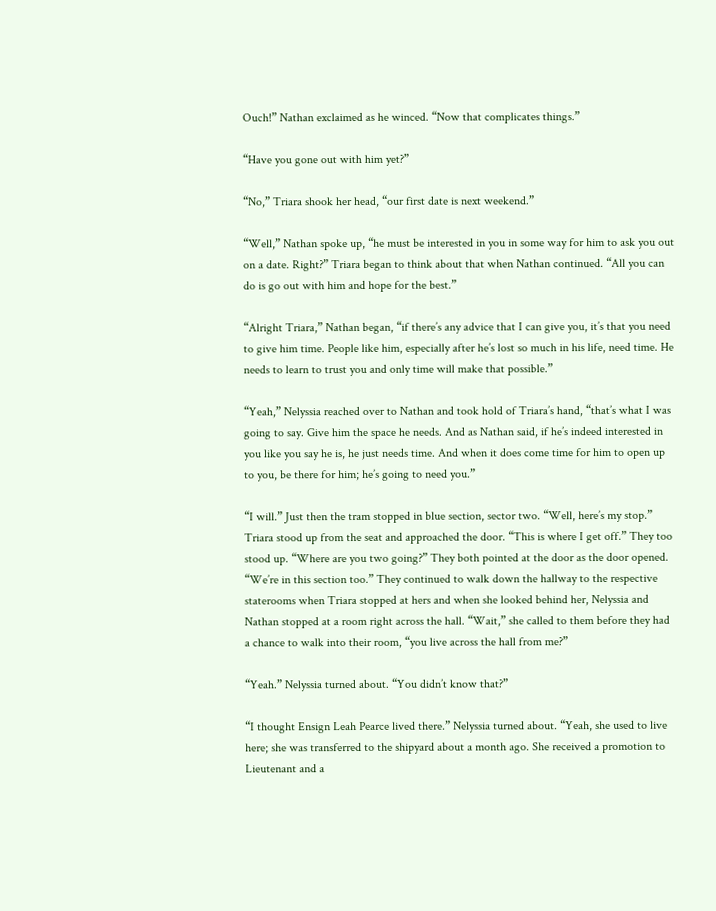Ouch!” Nathan exclaimed as he winced. “Now that complicates things.”

“Have you gone out with him yet?”

“No,” Triara shook her head, “our first date is next weekend.”

“Well,” Nathan spoke up, “he must be interested in you in some way for him to ask you out on a date. Right?” Triara began to think about that when Nathan continued. “All you can do is go out with him and hope for the best.”

“Alright Triara,” Nathan began, “if there’s any advice that I can give you, it’s that you need to give him time. People like him, especially after he’s lost so much in his life, need time. He needs to learn to trust you and only time will make that possible.”

“Yeah,” Nelyssia reached over to Nathan and took hold of Triara’s hand, “that’s what I was going to say. Give him the space he needs. And as Nathan said, if he’s indeed interested in you like you say he is, he just needs time. And when it does come time for him to open up to you, be there for him; he’s going to need you.”

“I will.” Just then the tram stopped in blue section, sector two. “Well, here’s my stop.” Triara stood up from the seat and approached the door. “This is where I get off.” They too stood up. “Where are you two going?” They both pointed at the door as the door opened. “We’re in this section too.” They continued to walk down the hallway to the respective staterooms when Triara stopped at hers and when she looked behind her, Nelyssia and Nathan stopped at a room right across the hall. “Wait,” she called to them before they had a chance to walk into their room, “you live across the hall from me?”

“Yeah.” Nelyssia turned about. “You didn’t know that?”

“I thought Ensign Leah Pearce lived there.” Nelyssia turned about. “Yeah, she used to live here; she was transferred to the shipyard about a month ago. She received a promotion to Lieutenant and a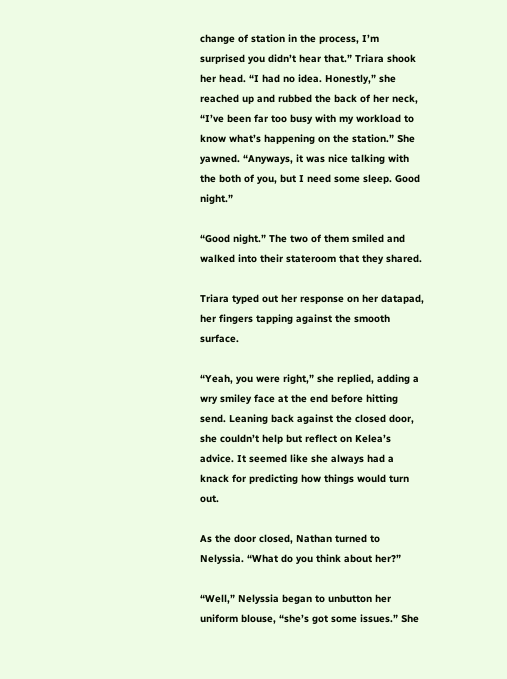change of station in the process, I’m surprised you didn’t hear that.” Triara shook her head. “I had no idea. Honestly,” she reached up and rubbed the back of her neck, “I’ve been far too busy with my workload to know what’s happening on the station.” She yawned. “Anyways, it was nice talking with the both of you, but I need some sleep. Good night.”

“Good night.” The two of them smiled and walked into their stateroom that they shared.

Triara typed out her response on her datapad, her fingers tapping against the smooth surface.

“Yeah, you were right,” she replied, adding a wry smiley face at the end before hitting send. Leaning back against the closed door, she couldn’t help but reflect on Kelea’s advice. It seemed like she always had a knack for predicting how things would turn out.

As the door closed, Nathan turned to Nelyssia. “What do you think about her?”

“Well,” Nelyssia began to unbutton her uniform blouse, “she’s got some issues.” She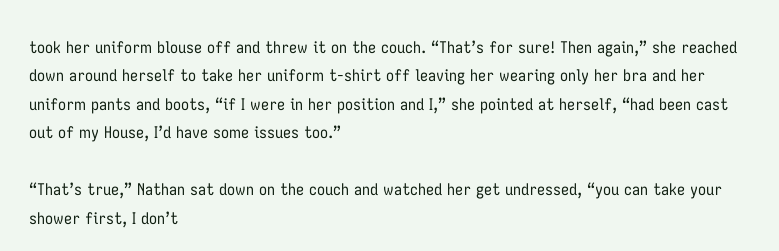took her uniform blouse off and threw it on the couch. “That’s for sure! Then again,” she reached down around herself to take her uniform t-shirt off leaving her wearing only her bra and her uniform pants and boots, “if I were in her position and I,” she pointed at herself, “had been cast out of my House, I’d have some issues too.”

“That’s true,” Nathan sat down on the couch and watched her get undressed, “you can take your shower first, I don’t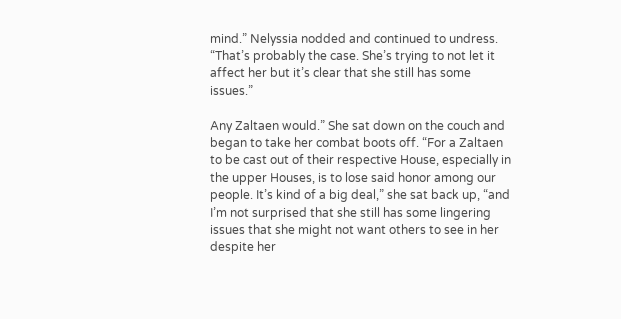mind.” Nelyssia nodded and continued to undress. “That’s probably the case. She’s trying to not let it affect her but it’s clear that she still has some issues.”

Any Zaltaen would.” She sat down on the couch and began to take her combat boots off. “For a Zaltaen to be cast out of their respective House, especially in the upper Houses, is to lose said honor among our people. It’s kind of a big deal,” she sat back up, “and I’m not surprised that she still has some lingering issues that she might not want others to see in her despite her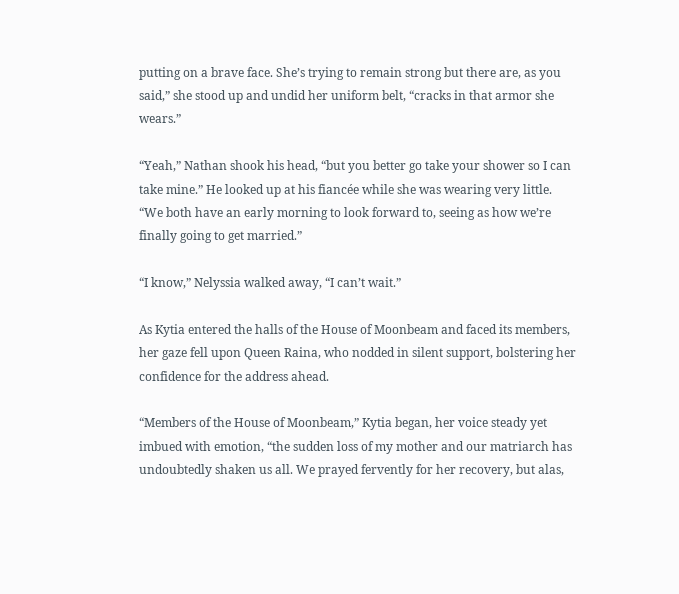putting on a brave face. She’s trying to remain strong but there are, as you said,” she stood up and undid her uniform belt, “cracks in that armor she wears.”

“Yeah,” Nathan shook his head, “but you better go take your shower so I can take mine.” He looked up at his fiancée while she was wearing very little. “We both have an early morning to look forward to, seeing as how we’re finally going to get married.”

“I know,” Nelyssia walked away, “I can’t wait.”

As Kytia entered the halls of the House of Moonbeam and faced its members, her gaze fell upon Queen Raina, who nodded in silent support, bolstering her confidence for the address ahead.

“Members of the House of Moonbeam,” Kytia began, her voice steady yet imbued with emotion, “the sudden loss of my mother and our matriarch has undoubtedly shaken us all. We prayed fervently for her recovery, but alas,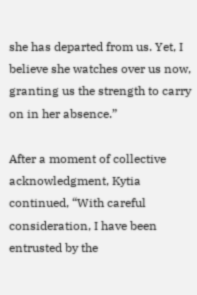she has departed from us. Yet, I believe she watches over us now, granting us the strength to carry on in her absence.”

After a moment of collective acknowledgment, Kytia continued, “With careful consideration, I have been entrusted by the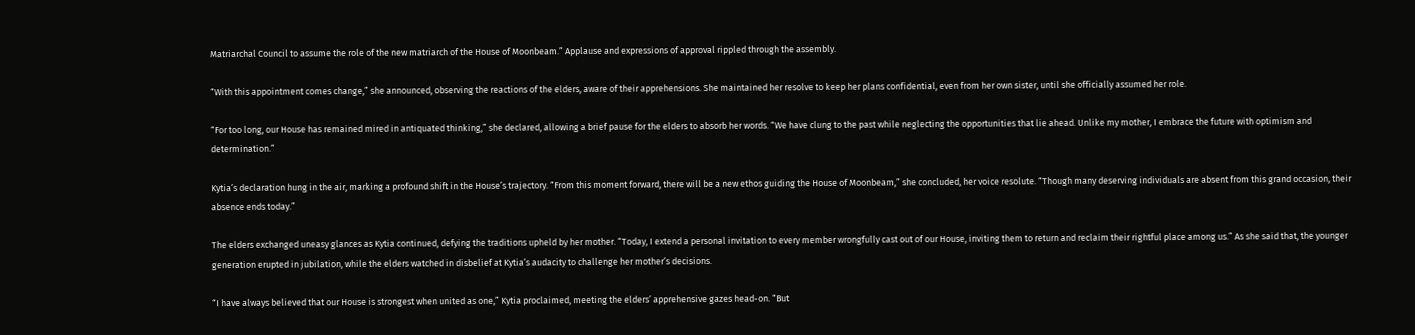Matriarchal Council to assume the role of the new matriarch of the House of Moonbeam.” Applause and expressions of approval rippled through the assembly.

“With this appointment comes change,” she announced, observing the reactions of the elders, aware of their apprehensions. She maintained her resolve to keep her plans confidential, even from her own sister, until she officially assumed her role.

“For too long, our House has remained mired in antiquated thinking,” she declared, allowing a brief pause for the elders to absorb her words. “We have clung to the past while neglecting the opportunities that lie ahead. Unlike my mother, I embrace the future with optimism and determination.”

Kytia’s declaration hung in the air, marking a profound shift in the House’s trajectory. “From this moment forward, there will be a new ethos guiding the House of Moonbeam,” she concluded, her voice resolute. “Though many deserving individuals are absent from this grand occasion, their absence ends today.”

The elders exchanged uneasy glances as Kytia continued, defying the traditions upheld by her mother. “Today, I extend a personal invitation to every member wrongfully cast out of our House, inviting them to return and reclaim their rightful place among us.” As she said that, the younger generation erupted in jubilation, while the elders watched in disbelief at Kytia’s audacity to challenge her mother’s decisions.

“I have always believed that our House is strongest when united as one,” Kytia proclaimed, meeting the elders’ apprehensive gazes head-on. “But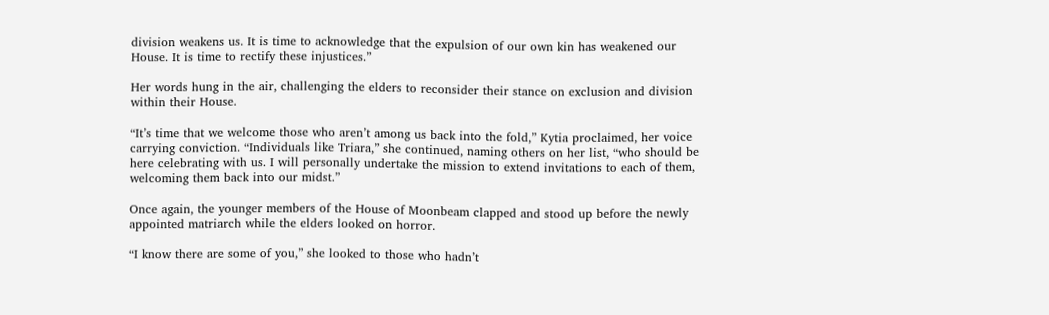division weakens us. It is time to acknowledge that the expulsion of our own kin has weakened our House. It is time to rectify these injustices.”

Her words hung in the air, challenging the elders to reconsider their stance on exclusion and division within their House.

“It’s time that we welcome those who aren’t among us back into the fold,” Kytia proclaimed, her voice carrying conviction. “Individuals like Triara,” she continued, naming others on her list, “who should be here celebrating with us. I will personally undertake the mission to extend invitations to each of them, welcoming them back into our midst.”

Once again, the younger members of the House of Moonbeam clapped and stood up before the newly appointed matriarch while the elders looked on horror.

“I know there are some of you,” she looked to those who hadn’t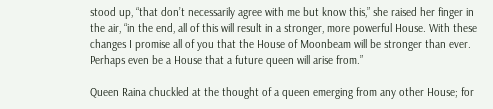stood up, “that don’t necessarily agree with me but know this,” she raised her finger in the air, “in the end, all of this will result in a stronger, more powerful House. With these changes I promise all of you that the House of Moonbeam will be stronger than ever. Perhaps even be a House that a future queen will arise from.”

Queen Raina chuckled at the thought of a queen emerging from any other House; for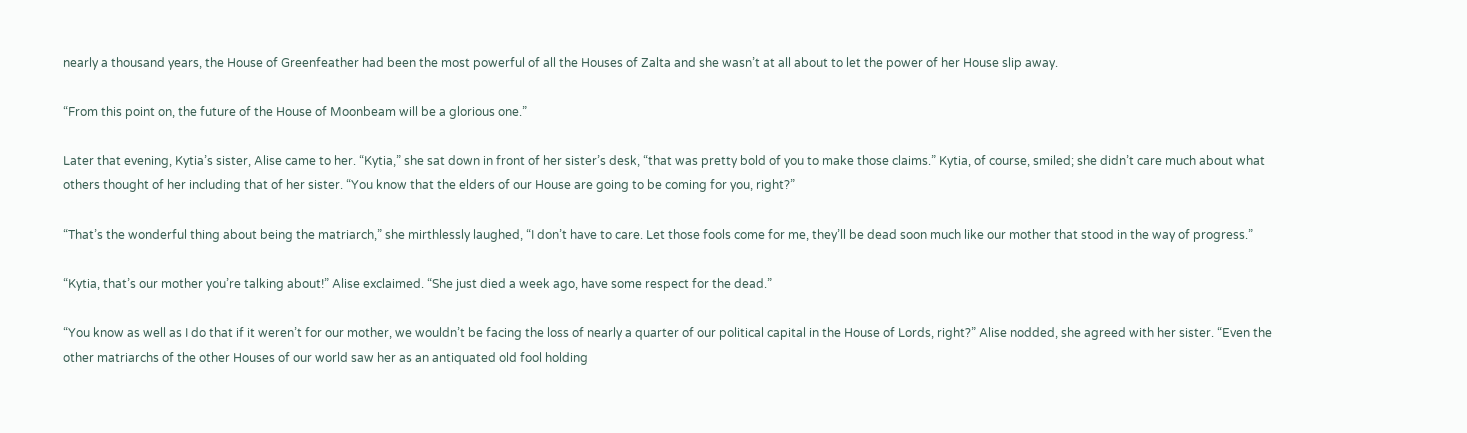nearly a thousand years, the House of Greenfeather had been the most powerful of all the Houses of Zalta and she wasn’t at all about to let the power of her House slip away.

“From this point on, the future of the House of Moonbeam will be a glorious one.”

Later that evening, Kytia’s sister, Alise came to her. “Kytia,” she sat down in front of her sister’s desk, “that was pretty bold of you to make those claims.” Kytia, of course, smiled; she didn’t care much about what others thought of her including that of her sister. “You know that the elders of our House are going to be coming for you, right?”

“That’s the wonderful thing about being the matriarch,” she mirthlessly laughed, “I don’t have to care. Let those fools come for me, they’ll be dead soon much like our mother that stood in the way of progress.”

“Kytia, that’s our mother you’re talking about!” Alise exclaimed. “She just died a week ago, have some respect for the dead.”

“You know as well as I do that if it weren’t for our mother, we wouldn’t be facing the loss of nearly a quarter of our political capital in the House of Lords, right?” Alise nodded, she agreed with her sister. “Even the other matriarchs of the other Houses of our world saw her as an antiquated old fool holding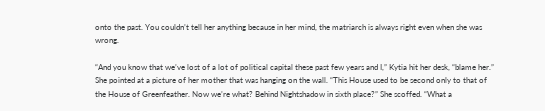onto the past. You couldn’t tell her anything because in her mind, the matriarch is always right even when she was wrong.

“And you know that we’ve lost of a lot of political capital these past few years and I,” Kytia hit her desk, “blame her.” She pointed at a picture of her mother that was hanging on the wall. “This House used to be second only to that of the House of Greenfeather. Now we’re what? Behind Nightshadow in sixth place?” She scoffed. “What a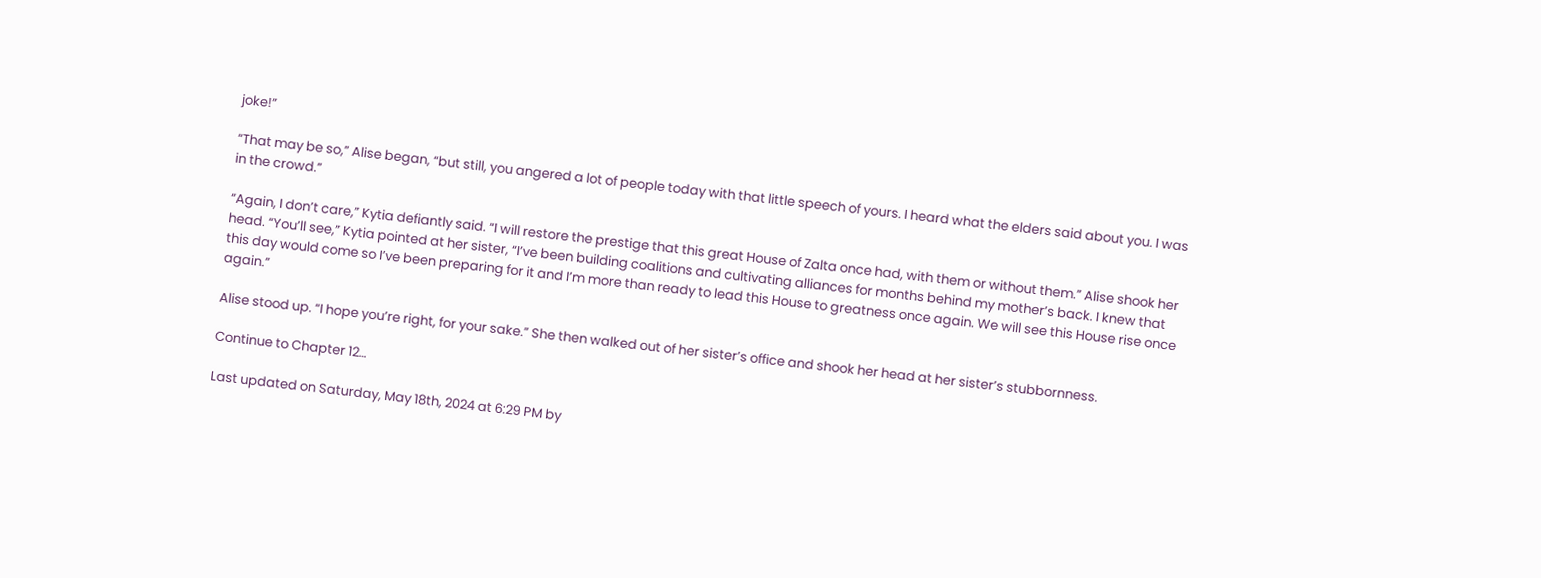joke!”

“That may be so,” Alise began, “but still, you angered a lot of people today with that little speech of yours. I heard what the elders said about you. I was in the crowd.”

“Again, I don’t care,” Kytia defiantly said. “I will restore the prestige that this great House of Zalta once had, with them or without them.” Alise shook her head. “You’ll see,” Kytia pointed at her sister, “I’ve been building coalitions and cultivating alliances for months behind my mother’s back. I knew that this day would come so I’ve been preparing for it and I’m more than ready to lead this House to greatness once again. We will see this House rise once again.”

Alise stood up. “I hope you’re right, for your sake.” She then walked out of her sister’s office and shook her head at her sister’s stubbornness.

Continue to Chapter 12…

Last updated on Saturday, May 18th, 2024 at 6:29 PM by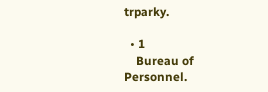trparky.

  • 1
    Bureau of Personnel.